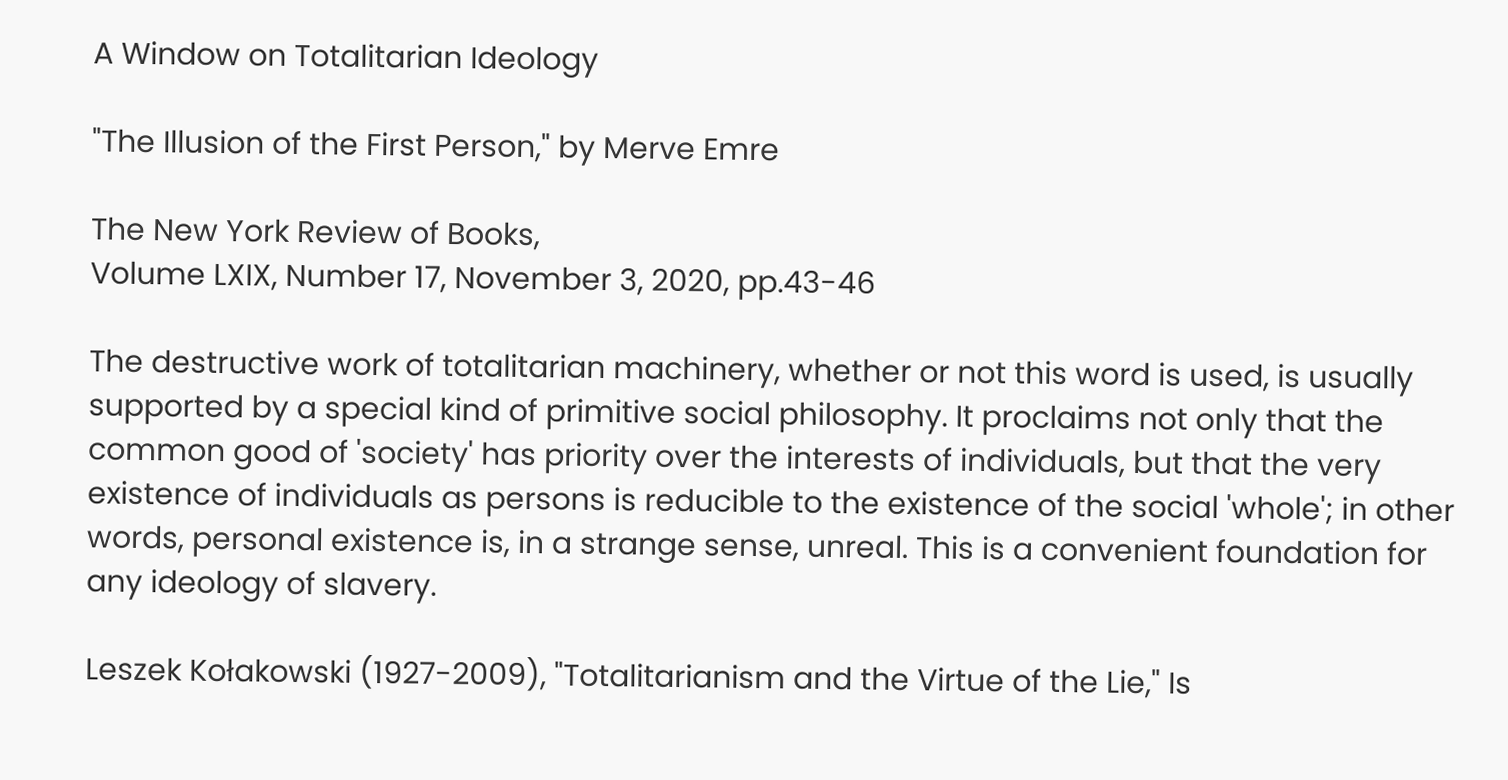A Window on Totalitarian Ideology

"The Illusion of the First Person," by Merve Emre

The New York Review of Books,
Volume LXIX, Number 17, November 3, 2020, pp.43-46

The destructive work of totalitarian machinery, whether or not this word is used, is usually supported by a special kind of primitive social philosophy. It proclaims not only that the common good of 'society' has priority over the interests of individuals, but that the very existence of individuals as persons is reducible to the existence of the social 'whole'; in other words, personal existence is, in a strange sense, unreal. This is a convenient foundation for any ideology of slavery.

Leszek Kołakowski (1927-2009), "Totalitarianism and the Virtue of the Lie," Is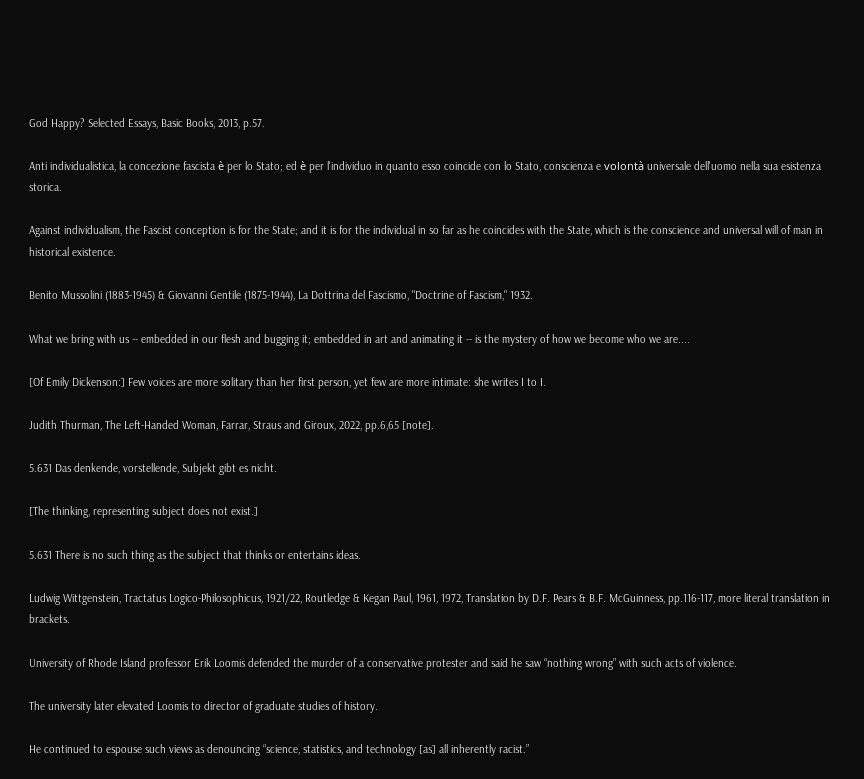God Happy? Selected Essays, Basic Books, 2013, p.57.

Anti individualistica, la concezione fascista è per lo Stato; ed è per l'individuo in quanto esso coincide con lo Stato, conscienza e volontà universale dell'uomo nella sua esistenza storica.

Against individualism, the Fascist conception is for the State; and it is for the individual in so far as he coincides with the State, which is the conscience and universal will of man in historical existence.

Benito Mussolini (1883-1945) & Giovanni Gentile (1875-1944), La Dottrina del Fascismo, "Doctrine of Fascism," 1932.

What we bring with us -- embedded in our flesh and bugging it; embedded in art and animating it -- is the mystery of how we become who we are....

[Of Emily Dickenson:] Few voices are more solitary than her first person, yet few are more intimate: she writes I to I.

Judith Thurman, The Left-Handed Woman, Farrar, Straus and Giroux, 2022, pp.6,65 [note].

5.631 Das denkende, vorstellende, Subjekt gibt es nicht.

[The thinking, representing subject does not exist.]

5.631 There is no such thing as the subject that thinks or entertains ideas.

Ludwig Wittgenstein, Tractatus Logico-Philosophicus, 1921/22, Routledge & Kegan Paul, 1961, 1972, Translation by D.F. Pears & B.F. McGuinness, pp.116-117, more literal translation in brackets.

University of Rhode Island professor Erik Loomis defended the murder of a conservative protester and said he saw “nothing wrong” with such acts of violence.

The university later elevated Loomis to director of graduate studies of history.

He continued to espouse such views as denouncing “science, statistics, and technology [as] all inherently racist.”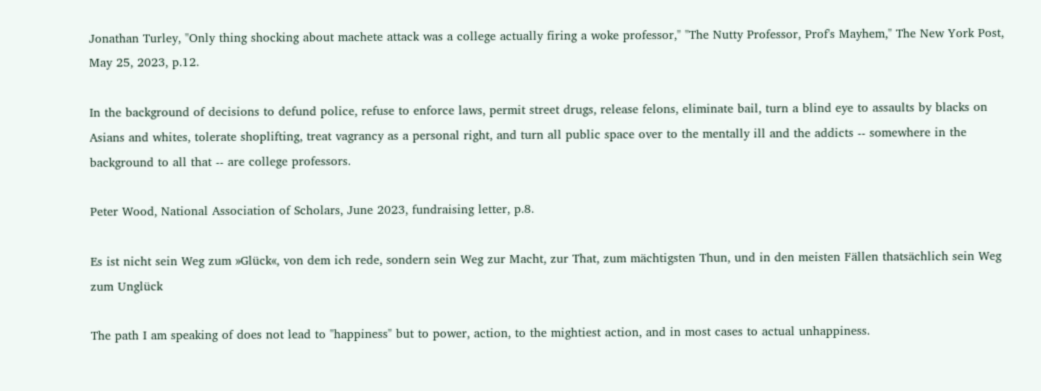Jonathan Turley, "Only thing shocking about machete attack was a college actually firing a woke professor," "The Nutty Professor, Prof's Mayhem," The New York Post, May 25, 2023, p.12.

In the background of decisions to defund police, refuse to enforce laws, permit street drugs, release felons, eliminate bail, turn a blind eye to assaults by blacks on Asians and whites, tolerate shoplifting, treat vagrancy as a personal right, and turn all public space over to the mentally ill and the addicts -- somewhere in the background to all that -- are college professors.

Peter Wood, National Association of Scholars, June 2023, fundraising letter, p.8.

Es ist nicht sein Weg zum »Glück«, von dem ich rede, sondern sein Weg zur Macht, zur That, zum mächtigsten Thun, und in den meisten Fällen thatsächlich sein Weg zum Unglück

The path I am speaking of does not lead to "happiness" but to power, action, to the mightiest action, and in most cases to actual unhappiness.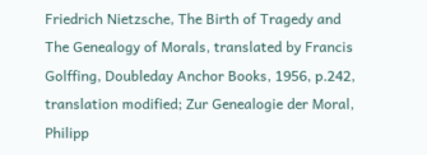Friedrich Nietzsche, The Birth of Tragedy and The Genealogy of Morals, translated by Francis Golffing, Doubleday Anchor Books, 1956, p.242, translation modified; Zur Genealogie der Moral, Philipp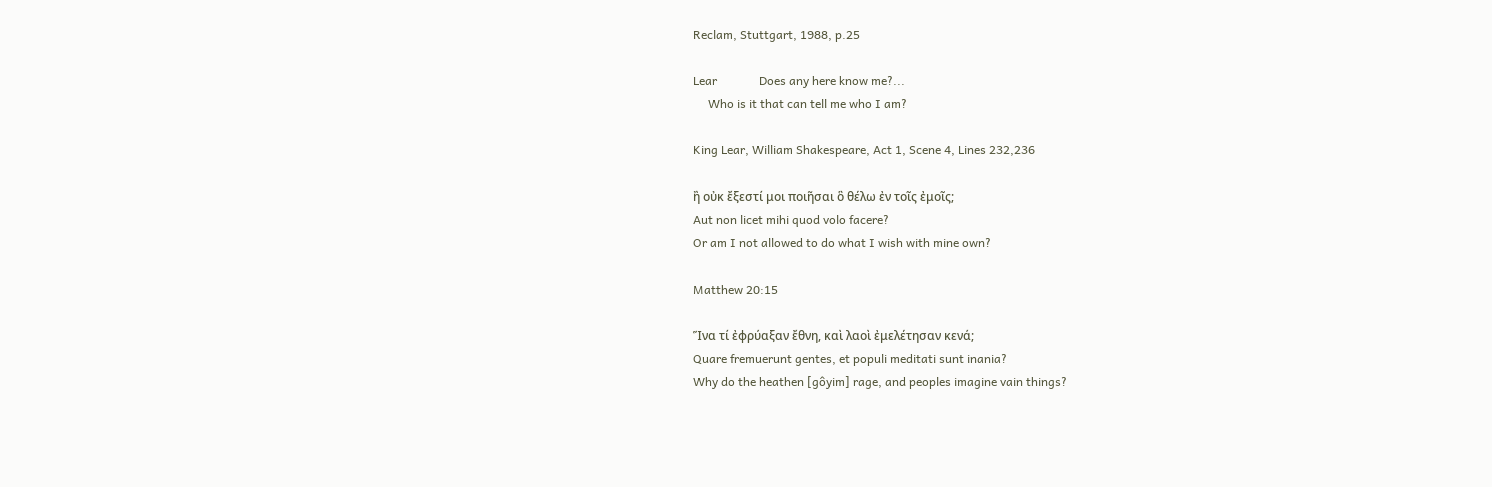Reclam, Stuttgart, 1988, p.25

Lear              Does any here know me?...
     Who is it that can tell me who I am?

King Lear, William Shakespeare, Act 1, Scene 4, Lines 232,236

ἢ οὐκ ἔξεστί μοι ποιῆσαι ὃ θέλω ἐν τοῖς ἐμοῖς;
Aut non licet mihi quod volo facere?
Or am I not allowed to do what I wish with mine own?

Matthew 20:15

Ἵνα τί ἐφρύαξαν ἔθνη, καὶ λαοὶ ἐμελέτησαν κενά;
Quare fremuerunt gentes, et populi meditati sunt inania?
Why do the heathen [gôyim] rage, and peoples imagine vain things?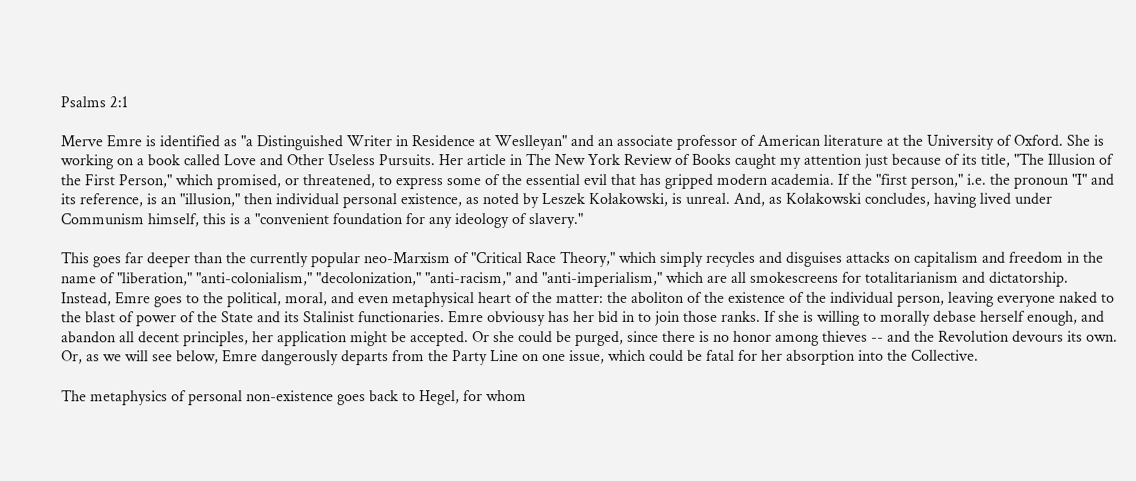Psalms 2:1

Merve Emre is identified as "a Distinguished Writer in Residence at Weslleyan" and an associate professor of American literature at the University of Oxford. She is working on a book called Love and Other Useless Pursuits. Her article in The New York Review of Books caught my attention just because of its title, "The Illusion of the First Person," which promised, or threatened, to express some of the essential evil that has gripped modern academia. If the "first person," i.e. the pronoun "I" and its reference, is an "illusion," then individual personal existence, as noted by Leszek Kołakowski, is unreal. And, as Kołakowski concludes, having lived under Communism himself, this is a "convenient foundation for any ideology of slavery."

This goes far deeper than the currently popular neo-Marxism of "Critical Race Theory," which simply recycles and disguises attacks on capitalism and freedom in the name of "liberation," "anti-colonialism," "decolonization," "anti-racism," and "anti-imperialism," which are all smokescreens for totalitarianism and dictatorship. Instead, Emre goes to the political, moral, and even metaphysical heart of the matter: the aboliton of the existence of the individual person, leaving everyone naked to the blast of power of the State and its Stalinist functionaries. Emre obviousy has her bid in to join those ranks. If she is willing to morally debase herself enough, and abandon all decent principles, her application might be accepted. Or she could be purged, since there is no honor among thieves -- and the Revolution devours its own. Or, as we will see below, Emre dangerously departs from the Party Line on one issue, which could be fatal for her absorption into the Collective.

The metaphysics of personal non-existence goes back to Hegel, for whom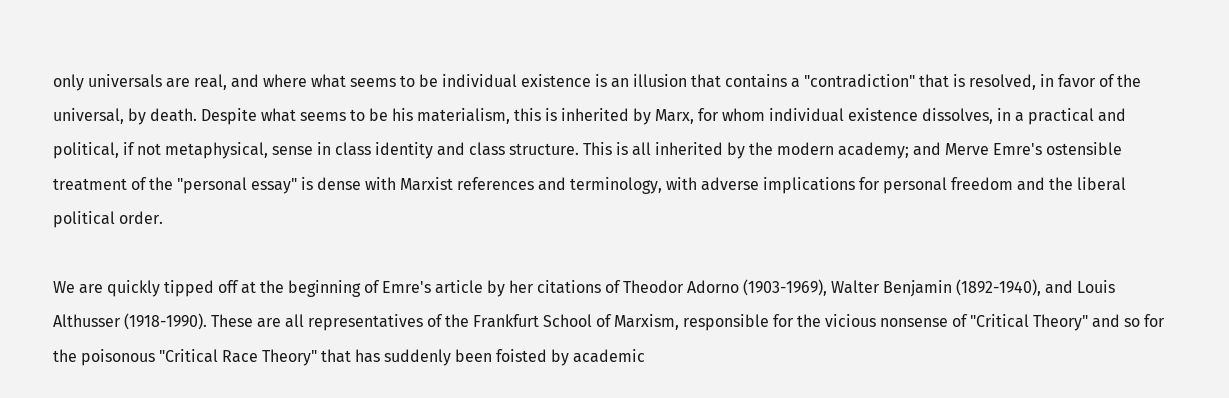only universals are real, and where what seems to be individual existence is an illusion that contains a "contradiction" that is resolved, in favor of the universal, by death. Despite what seems to be his materialism, this is inherited by Marx, for whom individual existence dissolves, in a practical and political, if not metaphysical, sense in class identity and class structure. This is all inherited by the modern academy; and Merve Emre's ostensible treatment of the "personal essay" is dense with Marxist references and terminology, with adverse implications for personal freedom and the liberal political order.

We are quickly tipped off at the beginning of Emre's article by her citations of Theodor Adorno (1903-1969), Walter Benjamin (1892-1940), and Louis Althusser (1918-1990). These are all representatives of the Frankfurt School of Marxism, responsible for the vicious nonsense of "Critical Theory" and so for the poisonous "Critical Race Theory" that has suddenly been foisted by academic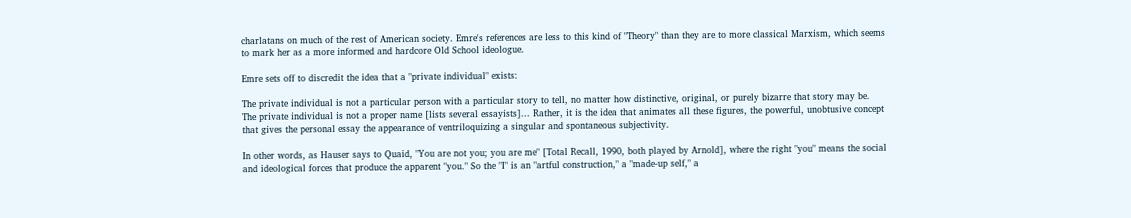charlatans on much of the rest of American society. Emre's references are less to this kind of "Theory" than they are to more classical Marxism, which seems to mark her as a more informed and hardcore Old School ideologue.

Emre sets off to discredit the idea that a "private individual" exists:

The private individual is not a particular person with a particular story to tell, no matter how distinctive, original, or purely bizarre that story may be. The private individual is not a proper name [lists several essayists]... Rather, it is the idea that animates all these figures, the powerful, unobtusive concept that gives the personal essay the appearance of ventriloquizing a singular and spontaneous subjectivity.

In other words, as Hauser says to Quaid, "You are not you; you are me" [Total Recall, 1990, both played by Arnold], where the right "you" means the social and ideological forces that produce the apparent "you." So the "I" is an "artful construction," a "made-up self," a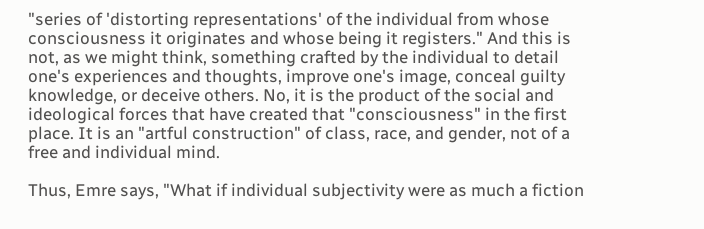"series of 'distorting representations' of the individual from whose consciousness it originates and whose being it registers." And this is not, as we might think, something crafted by the individual to detail one's experiences and thoughts, improve one's image, conceal guilty knowledge, or deceive others. No, it is the product of the social and ideological forces that have created that "consciousness" in the first place. It is an "artful construction" of class, race, and gender, not of a free and individual mind.

Thus, Emre says, "What if individual subjectivity were as much a fiction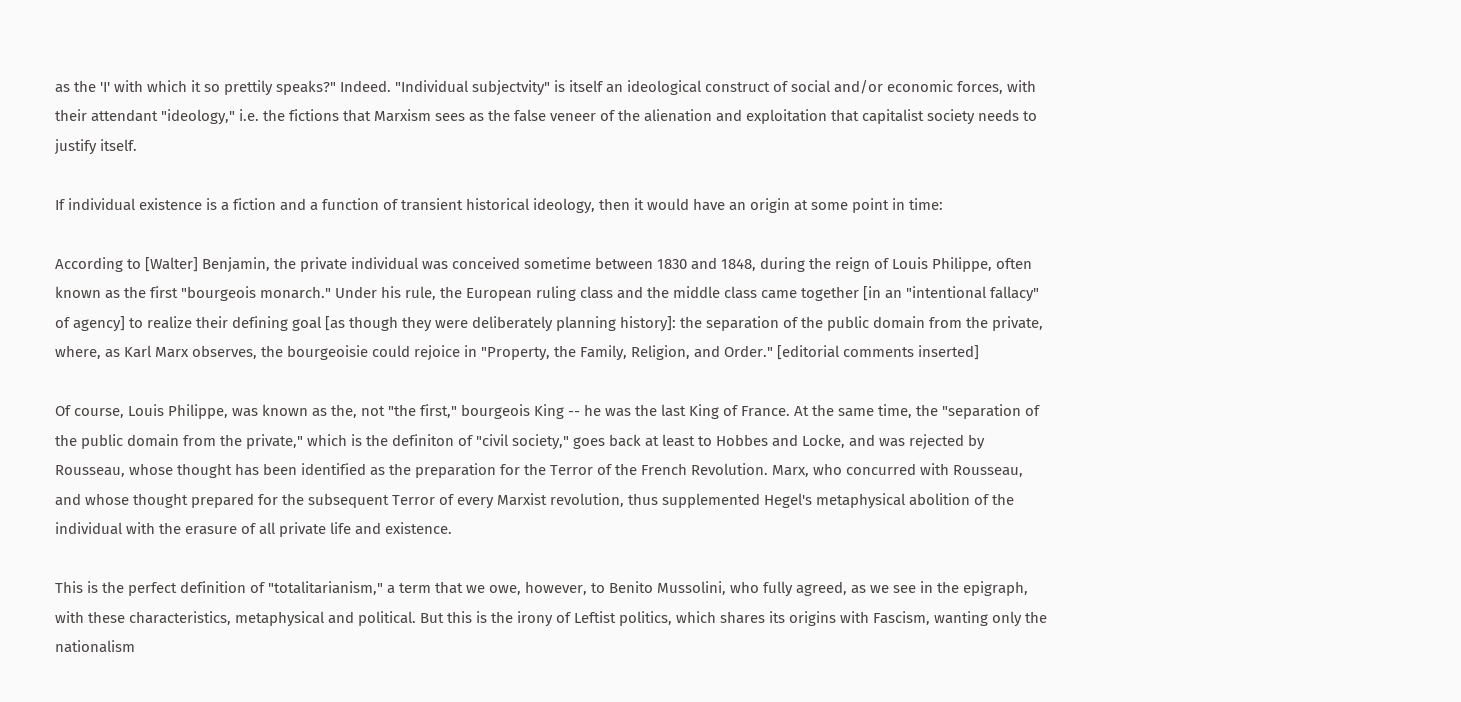as the 'I' with which it so prettily speaks?" Indeed. "Individual subjectvity" is itself an ideological construct of social and/or economic forces, with their attendant "ideology," i.e. the fictions that Marxism sees as the false veneer of the alienation and exploitation that capitalist society needs to justify itself.

If individual existence is a fiction and a function of transient historical ideology, then it would have an origin at some point in time:

According to [Walter] Benjamin, the private individual was conceived sometime between 1830 and 1848, during the reign of Louis Philippe, often known as the first "bourgeois monarch." Under his rule, the European ruling class and the middle class came together [in an "intentional fallacy" of agency] to realize their defining goal [as though they were deliberately planning history]: the separation of the public domain from the private, where, as Karl Marx observes, the bourgeoisie could rejoice in "Property, the Family, Religion, and Order." [editorial comments inserted]

Of course, Louis Philippe, was known as the, not "the first," bourgeois King -- he was the last King of France. At the same time, the "separation of the public domain from the private," which is the definiton of "civil society," goes back at least to Hobbes and Locke, and was rejected by Rousseau, whose thought has been identified as the preparation for the Terror of the French Revolution. Marx, who concurred with Rousseau, and whose thought prepared for the subsequent Terror of every Marxist revolution, thus supplemented Hegel's metaphysical abolition of the individual with the erasure of all private life and existence.

This is the perfect definition of "totalitarianism," a term that we owe, however, to Benito Mussolini, who fully agreed, as we see in the epigraph, with these characteristics, metaphysical and political. But this is the irony of Leftist politics, which shares its origins with Fascism, wanting only the nationalism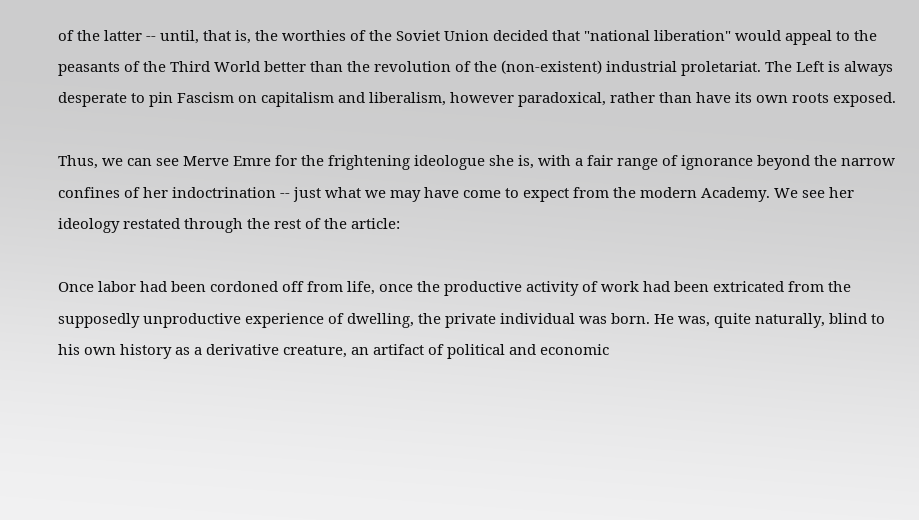of the latter -- until, that is, the worthies of the Soviet Union decided that "national liberation" would appeal to the peasants of the Third World better than the revolution of the (non-existent) industrial proletariat. The Left is always desperate to pin Fascism on capitalism and liberalism, however paradoxical, rather than have its own roots exposed.

Thus, we can see Merve Emre for the frightening ideologue she is, with a fair range of ignorance beyond the narrow confines of her indoctrination -- just what we may have come to expect from the modern Academy. We see her ideology restated through the rest of the article:

Once labor had been cordoned off from life, once the productive activity of work had been extricated from the supposedly unproductive experience of dwelling, the private individual was born. He was, quite naturally, blind to his own history as a derivative creature, an artifact of political and economic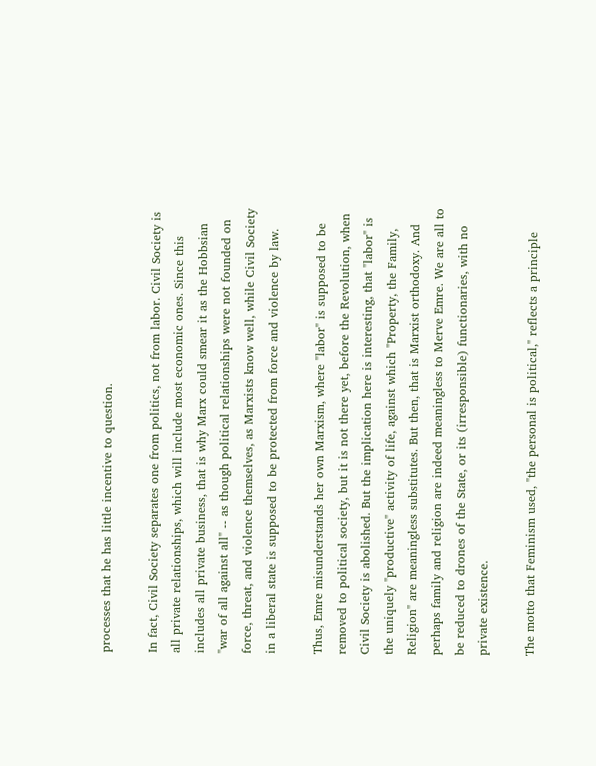processes that he has little incentive to question.

In fact, Civil Society separates one from politics, not from labor. Civil Society is all private relationships, which will include most economic ones. Since this includes all private business, that is why Marx could smear it as the Hobbsian "war of all against all" -- as though political relationships were not founded on force, threat, and violence themselves, as Marxists know well, while Civil Society in a liberal state is supposed to be protected from force and violence by law.

Thus, Emre misunderstands her own Marxism, where "labor" is supposed to be removed to political society, but it is not there yet, before the Revolution, when Civil Society is abolished. But the implication here is interesting, that "labor" is the uniquely "productive" activity of life, against which "Property, the Family, Religion" are meaningless substitutes. But then, that is Marxist orthodoxy. And perhaps family and religion are indeed meaningless to Merve Emre. We are all to be reduced to drones of the State, or its (irresponsible) functionaries, with no private existence.

The motto that Feminism used, "the personal is political," reflects a principle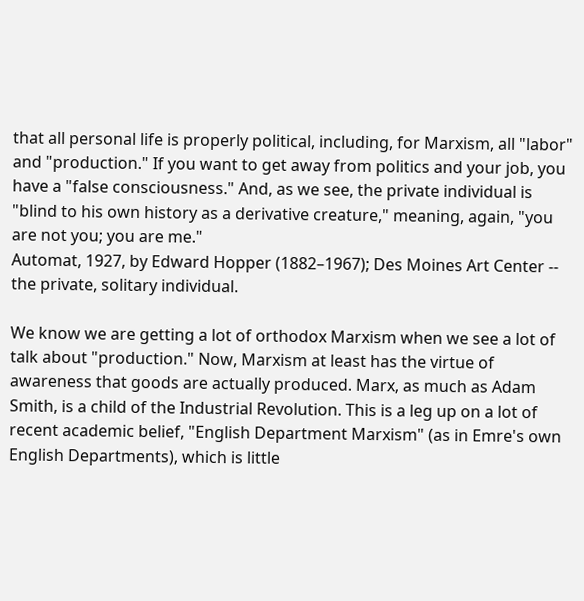that all personal life is properly political, including, for Marxism, all "labor" and "production." If you want to get away from politics and your job, you have a "false consciousness." And, as we see, the private individual is "blind to his own history as a derivative creature," meaning, again, "you are not you; you are me."
Automat, 1927, by Edward Hopper (1882–1967); Des Moines Art Center -- the private, solitary individual.

We know we are getting a lot of orthodox Marxism when we see a lot of talk about "production." Now, Marxism at least has the virtue of awareness that goods are actually produced. Marx, as much as Adam Smith, is a child of the Industrial Revolution. This is a leg up on a lot of recent academic belief, "English Department Marxism" (as in Emre's own English Departments), which is little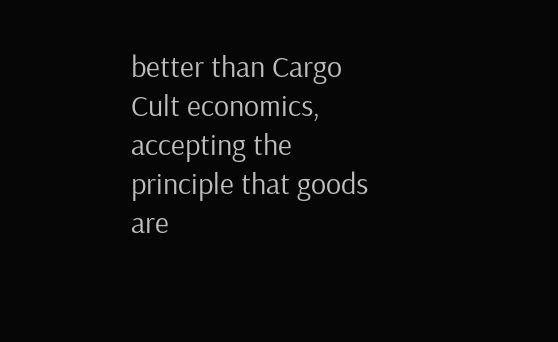better than Cargo Cult economics, accepting the principle that goods are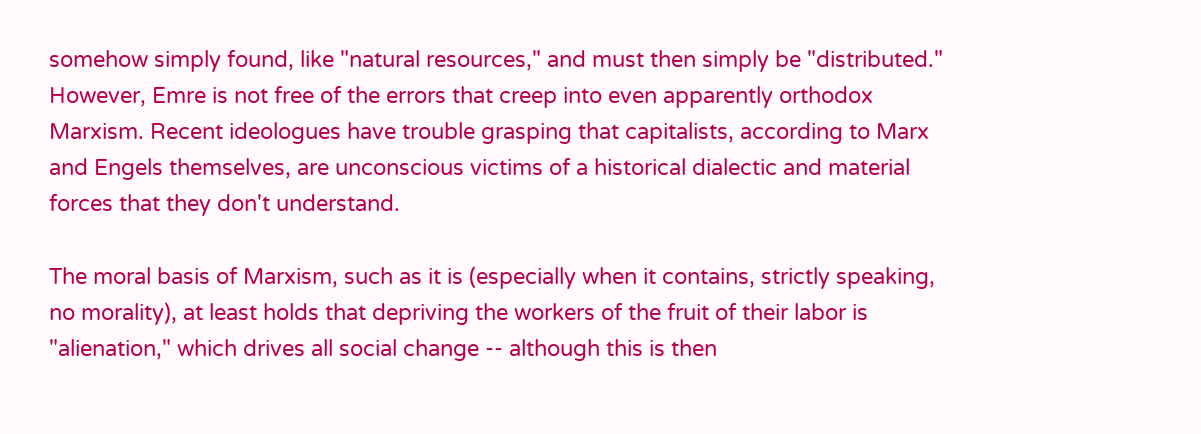somehow simply found, like "natural resources," and must then simply be "distributed." However, Emre is not free of the errors that creep into even apparently orthodox Marxism. Recent ideologues have trouble grasping that capitalists, according to Marx and Engels themselves, are unconscious victims of a historical dialectic and material forces that they don't understand.

The moral basis of Marxism, such as it is (especially when it contains, strictly speaking, no morality), at least holds that depriving the workers of the fruit of their labor is "alienation," which drives all social change -- although this is then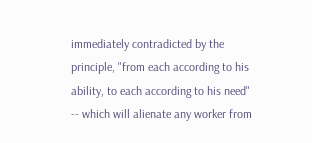immediately contradicted by the principle, "from each according to his ability, to each according to his need" -- which will alienate any worker from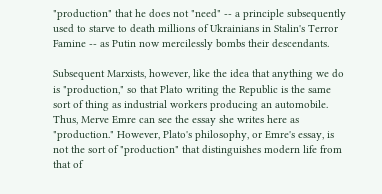"production" that he does not "need" -- a principle subsequently used to starve to death millions of Ukrainians in Stalin's Terror Famine -- as Putin now mercilessly bombs their descendants.

Subsequent Marxists, however, like the idea that anything we do is "production," so that Plato writing the Republic is the same sort of thing as industrial workers producing an automobile. Thus, Merve Emre can see the essay she writes here as "production." However, Plato's philosophy, or Emre's essay, is not the sort of "production" that distinguishes modern life from that of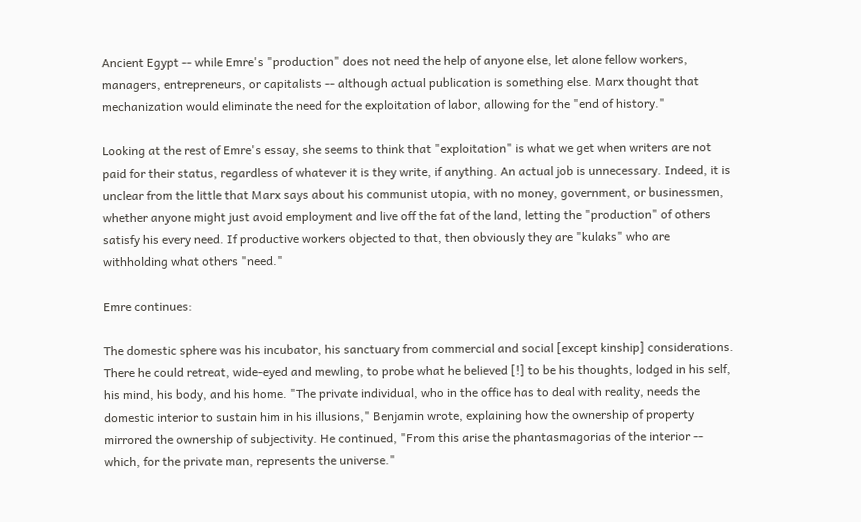Ancient Egypt -- while Emre's "production" does not need the help of anyone else, let alone fellow workers, managers, entrepreneurs, or capitalists -- although actual publication is something else. Marx thought that mechanization would eliminate the need for the exploitation of labor, allowing for the "end of history."

Looking at the rest of Emre's essay, she seems to think that "exploitation" is what we get when writers are not paid for their status, regardless of whatever it is they write, if anything. An actual job is unnecessary. Indeed, it is unclear from the little that Marx says about his communist utopia, with no money, government, or businessmen, whether anyone might just avoid employment and live off the fat of the land, letting the "production" of others satisfy his every need. If productive workers objected to that, then obviously they are "kulaks" who are withholding what others "need."

Emre continues:

The domestic sphere was his incubator, his sanctuary from commercial and social [except kinship] considerations. There he could retreat, wide-eyed and mewling, to probe what he believed [!] to be his thoughts, lodged in his self, his mind, his body, and his home. "The private individual, who in the office has to deal with reality, needs the domestic interior to sustain him in his illusions," Benjamin wrote, explaining how the ownership of property mirrored the ownership of subjectivity. He continued, "From this arise the phantasmagorias of the interior -- which, for the private man, represents the universe."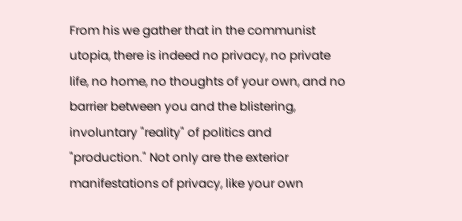From his we gather that in the communist utopia, there is indeed no privacy, no private life, no home, no thoughts of your own, and no barrier between you and the blistering, involuntary "reality" of politics and "production." Not only are the exterior manifestations of privacy, like your own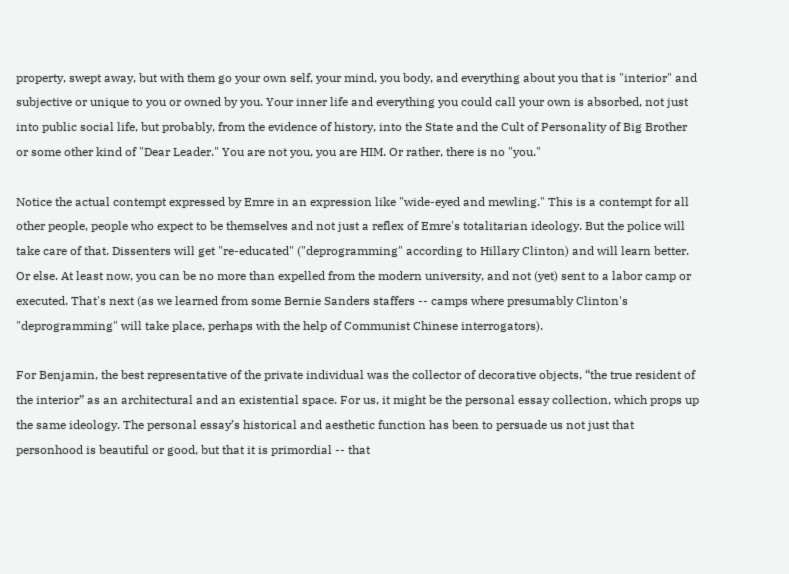property, swept away, but with them go your own self, your mind, you body, and everything about you that is "interior" and subjective or unique to you or owned by you. Your inner life and everything you could call your own is absorbed, not just into public social life, but probably, from the evidence of history, into the State and the Cult of Personality of Big Brother or some other kind of "Dear Leader." You are not you, you are HIM. Or rather, there is no "you."

Notice the actual contempt expressed by Emre in an expression like "wide-eyed and mewling." This is a contempt for all other people, people who expect to be themselves and not just a reflex of Emre's totalitarian ideology. But the police will take care of that. Dissenters will get "re-educated" ("deprogramming" according to Hillary Clinton) and will learn better. Or else. At least now, you can be no more than expelled from the modern university, and not (yet) sent to a labor camp or executed. That's next (as we learned from some Bernie Sanders staffers -- camps where presumably Clinton's "deprogramming" will take place, perhaps with the help of Communist Chinese interrogators).

For Benjamin, the best representative of the private individual was the collector of decorative objects, “the true resident of the interior” as an architectural and an existential space. For us, it might be the personal essay collection, which props up the same ideology. The personal essay’s historical and aesthetic function has been to persuade us not just that personhood is beautiful or good, but that it is primordial -- that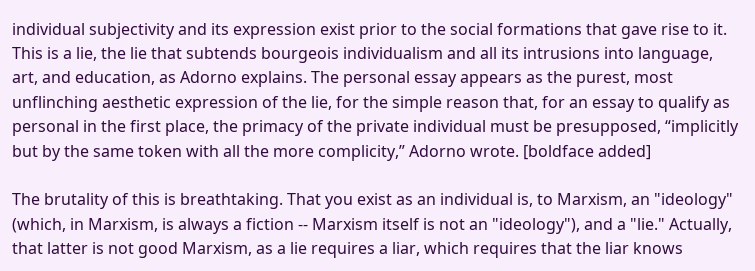individual subjectivity and its expression exist prior to the social formations that gave rise to it. This is a lie, the lie that subtends bourgeois individualism and all its intrusions into language, art, and education, as Adorno explains. The personal essay appears as the purest, most unflinching aesthetic expression of the lie, for the simple reason that, for an essay to qualify as personal in the first place, the primacy of the private individual must be presupposed, “implicitly but by the same token with all the more complicity,” Adorno wrote. [boldface added]

The brutality of this is breathtaking. That you exist as an individual is, to Marxism, an "ideology" (which, in Marxism, is always a fiction -- Marxism itself is not an "ideology"), and a "lie." Actually, that latter is not good Marxism, as a lie requires a liar, which requires that the liar knows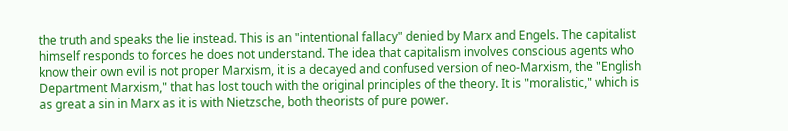the truth and speaks the lie instead. This is an "intentional fallacy" denied by Marx and Engels. The capitalist himself responds to forces he does not understand. The idea that capitalism involves conscious agents who know their own evil is not proper Marxism, it is a decayed and confused version of neo-Marxism, the "English Department Marxism," that has lost touch with the original principles of the theory. It is "moralistic," which is as great a sin in Marx as it is with Nietzsche, both theorists of pure power.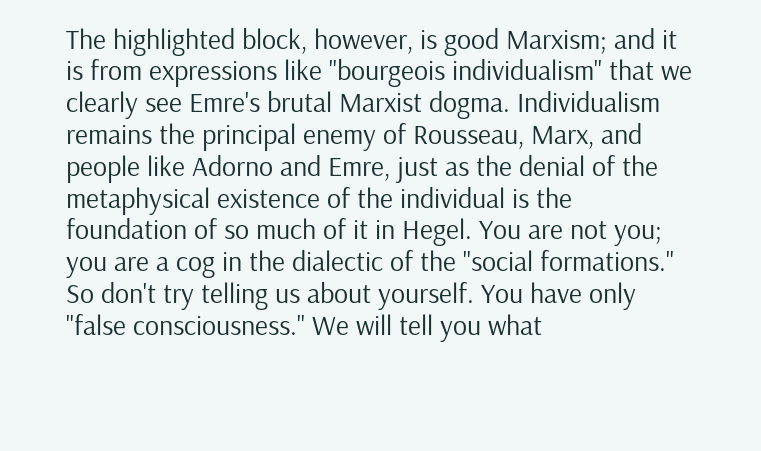The highlighted block, however, is good Marxism; and it is from expressions like "bourgeois individualism" that we clearly see Emre's brutal Marxist dogma. Individualism remains the principal enemy of Rousseau, Marx, and people like Adorno and Emre, just as the denial of the metaphysical existence of the individual is the foundation of so much of it in Hegel. You are not you; you are a cog in the dialectic of the "social formations." So don't try telling us about yourself. You have only "false consciousness." We will tell you what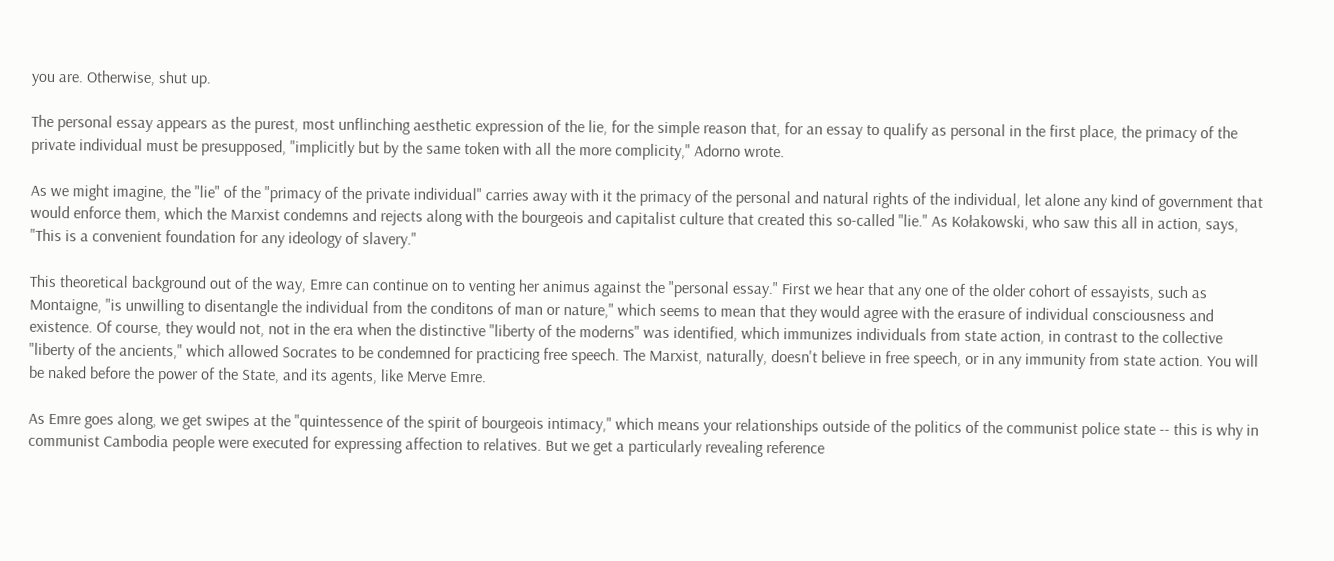you are. Otherwise, shut up.

The personal essay appears as the purest, most unflinching aesthetic expression of the lie, for the simple reason that, for an essay to qualify as personal in the first place, the primacy of the private individual must be presupposed, "implicitly but by the same token with all the more complicity," Adorno wrote.

As we might imagine, the "lie" of the "primacy of the private individual" carries away with it the primacy of the personal and natural rights of the individual, let alone any kind of government that would enforce them, which the Marxist condemns and rejects along with the bourgeois and capitalist culture that created this so-called "lie." As Kołakowski, who saw this all in action, says, "This is a convenient foundation for any ideology of slavery."

This theoretical background out of the way, Emre can continue on to venting her animus against the "personal essay." First we hear that any one of the older cohort of essayists, such as Montaigne, "is unwilling to disentangle the individual from the conditons of man or nature," which seems to mean that they would agree with the erasure of individual consciousness and existence. Of course, they would not, not in the era when the distinctive "liberty of the moderns" was identified, which immunizes individuals from state action, in contrast to the collective "liberty of the ancients," which allowed Socrates to be condemned for practicing free speech. The Marxist, naturally, doesn't believe in free speech, or in any immunity from state action. You will be naked before the power of the State, and its agents, like Merve Emre.

As Emre goes along, we get swipes at the "quintessence of the spirit of bourgeois intimacy," which means your relationships outside of the politics of the communist police state -- this is why in communist Cambodia people were executed for expressing affection to relatives. But we get a particularly revealing reference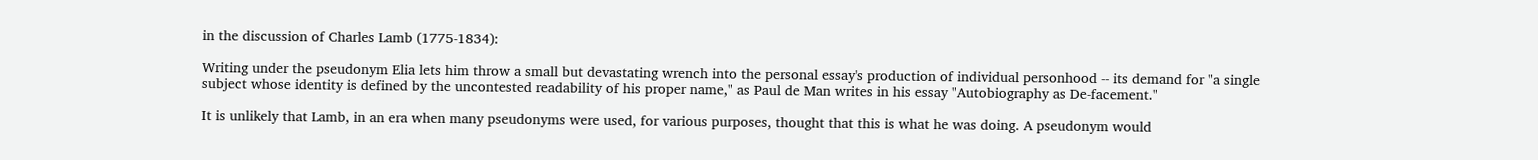in the discussion of Charles Lamb (1775-1834):

Writing under the pseudonym Elia lets him throw a small but devastating wrench into the personal essay's production of individual personhood -- its demand for "a single subject whose identity is defined by the uncontested readability of his proper name," as Paul de Man writes in his essay "Autobiography as De-facement."

It is unlikely that Lamb, in an era when many pseudonyms were used, for various purposes, thought that this is what he was doing. A pseudonym would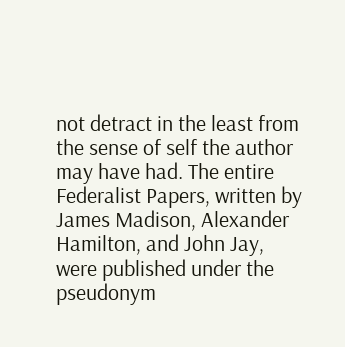not detract in the least from the sense of self the author may have had. The entire Federalist Papers, written by James Madison, Alexander Hamilton, and John Jay, were published under the pseudonym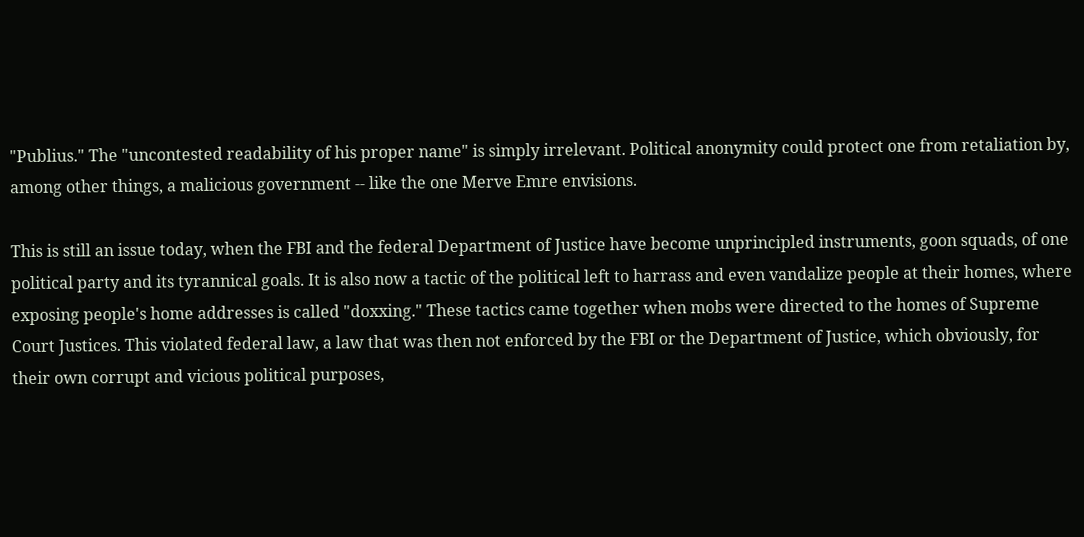"Publius." The "uncontested readability of his proper name" is simply irrelevant. Political anonymity could protect one from retaliation by, among other things, a malicious government -- like the one Merve Emre envisions.

This is still an issue today, when the FBI and the federal Department of Justice have become unprincipled instruments, goon squads, of one political party and its tyrannical goals. It is also now a tactic of the political left to harrass and even vandalize people at their homes, where exposing people's home addresses is called "doxxing." These tactics came together when mobs were directed to the homes of Supreme Court Justices. This violated federal law, a law that was then not enforced by the FBI or the Department of Justice, which obviously, for their own corrupt and vicious political purposes,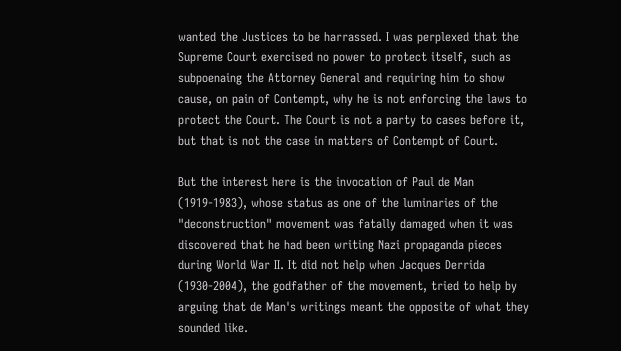wanted the Justices to be harrassed. I was perplexed that the Supreme Court exercised no power to protect itself, such as subpoenaing the Attorney General and requiring him to show cause, on pain of Contempt, why he is not enforcing the laws to protect the Court. The Court is not a party to cases before it, but that is not the case in matters of Contempt of Court.

But the interest here is the invocation of Paul de Man (1919-1983), whose status as one of the luminaries of the "deconstruction" movement was fatally damaged when it was discovered that he had been writing Nazi propaganda pieces during World War II. It did not help when Jacques Derrida (1930-2004), the godfather of the movement, tried to help by arguing that de Man's writings meant the opposite of what they sounded like.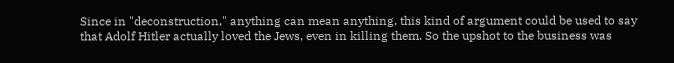Since in "deconstruction," anything can mean anything, this kind of argument could be used to say that Adolf Hitler actually loved the Jews, even in killing them. So the upshot to the business was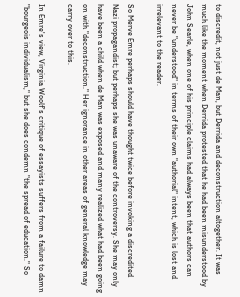to discredit, not just de Man, but Derrida and deconstruction altogether. It was much like the moment when Derrida protested that he had been misunderstood by John Searle, when one of his principle claims had always been that authors can never be "understood" in terms of their own "authorial" intent, which is lost and irrelevant to the reader.

So Merve Emre perhaps should have thought twice before invoking a discredited Nazi propagandist; but perhaps she was unaware of the controversy. She may only have been a child when de Man was exposed and many realized what had been going on with "deconstruction." Her ignorance in other areas of general knowledge may carry over to this.

In Emre's view, Virginia Woolf's critique of essayists suffers from a failure to damn "bourgeois individualism," but she does condemn "the spread of education." So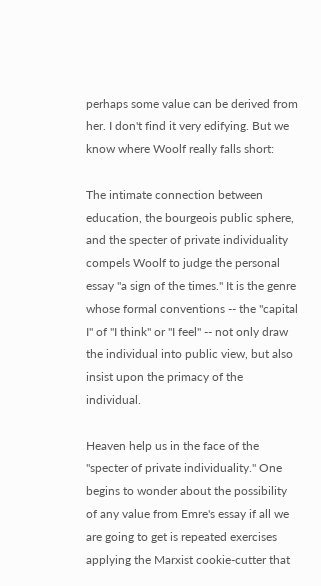perhaps some value can be derived from her. I don't find it very edifying. But we know where Woolf really falls short:

The intimate connection between education, the bourgeois public sphere, and the specter of private individuality compels Woolf to judge the personal essay "a sign of the times." It is the genre whose formal conventions -- the "capital I" of "I think" or "I feel" -- not only draw the individual into public view, but also insist upon the primacy of the individual.

Heaven help us in the face of the "specter of private individuality." One begins to wonder about the possibility of any value from Emre's essay if all we are going to get is repeated exercises applying the Marxist cookie-cutter that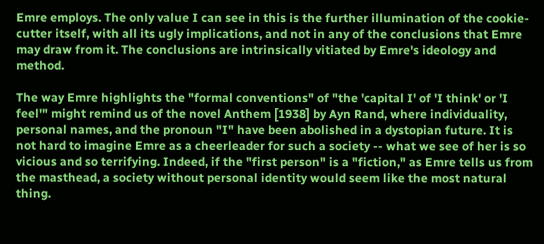Emre employs. The only value I can see in this is the further illumination of the cookie-cutter itself, with all its ugly implications, and not in any of the conclusions that Emre may draw from it. The conclusions are intrinsically vitiated by Emre's ideology and method.

The way Emre highlights the "formal conventions" of "the 'capital I' of 'I think' or 'I feel'" might remind us of the novel Anthem [1938] by Ayn Rand, where individuality, personal names, and the pronoun "I" have been abolished in a dystopian future. It is not hard to imagine Emre as a cheerleader for such a society -- what we see of her is so vicious and so terrifying. Indeed, if the "first person" is a "fiction," as Emre tells us from the masthead, a society without personal identity would seem like the most natural thing.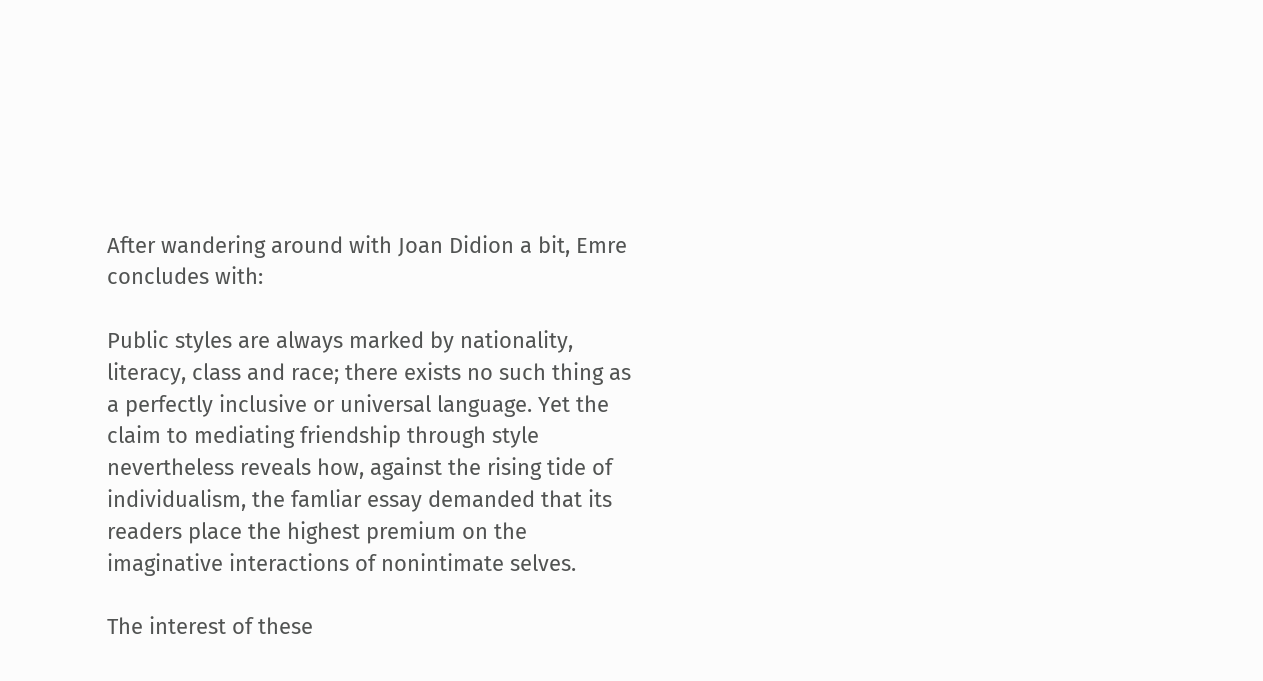After wandering around with Joan Didion a bit, Emre concludes with:

Public styles are always marked by nationality, literacy, class and race; there exists no such thing as a perfectly inclusive or universal language. Yet the claim to mediating friendship through style nevertheless reveals how, against the rising tide of individualism, the famliar essay demanded that its readers place the highest premium on the imaginative interactions of nonintimate selves.

The interest of these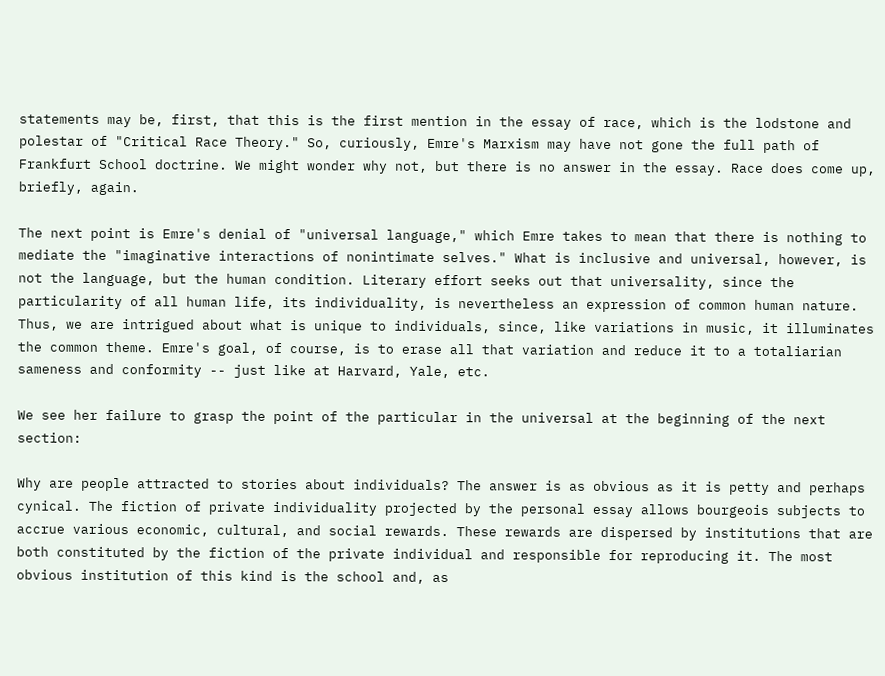statements may be, first, that this is the first mention in the essay of race, which is the lodstone and polestar of "Critical Race Theory." So, curiously, Emre's Marxism may have not gone the full path of Frankfurt School doctrine. We might wonder why not, but there is no answer in the essay. Race does come up, briefly, again.

The next point is Emre's denial of "universal language," which Emre takes to mean that there is nothing to mediate the "imaginative interactions of nonintimate selves." What is inclusive and universal, however, is not the language, but the human condition. Literary effort seeks out that universality, since the particularity of all human life, its individuality, is nevertheless an expression of common human nature. Thus, we are intrigued about what is unique to individuals, since, like variations in music, it illuminates the common theme. Emre's goal, of course, is to erase all that variation and reduce it to a totaliarian sameness and conformity -- just like at Harvard, Yale, etc.

We see her failure to grasp the point of the particular in the universal at the beginning of the next section:

Why are people attracted to stories about individuals? The answer is as obvious as it is petty and perhaps cynical. The fiction of private individuality projected by the personal essay allows bourgeois subjects to accrue various economic, cultural, and social rewards. These rewards are dispersed by institutions that are both constituted by the fiction of the private individual and responsible for reproducing it. The most obvious institution of this kind is the school and, as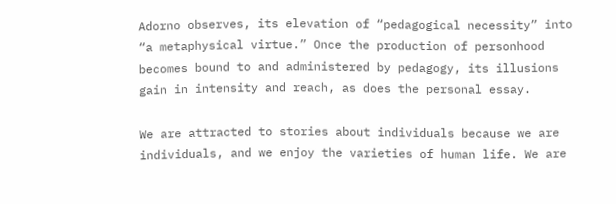Adorno observes, its elevation of “pedagogical necessity” into “a metaphysical virtue.” Once the production of personhood becomes bound to and administered by pedagogy, its illusions gain in intensity and reach, as does the personal essay.

We are attracted to stories about individuals because we are individuals, and we enjoy the varieties of human life. We are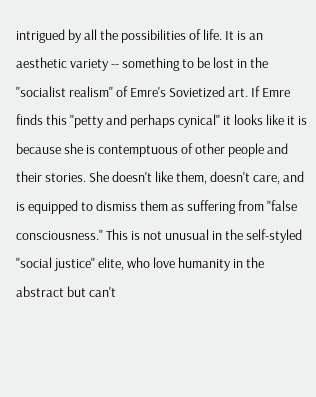intrigued by all the possibilities of life. It is an aesthetic variety -- something to be lost in the "socialist realism" of Emre's Sovietized art. If Emre finds this "petty and perhaps cynical" it looks like it is because she is contemptuous of other people and their stories. She doesn't like them, doesn't care, and is equipped to dismiss them as suffering from "false consciousness." This is not unusual in the self-styled "social justice" elite, who love humanity in the abstract but can't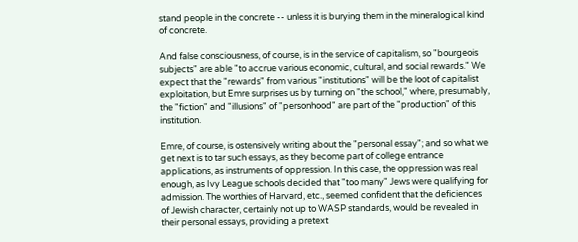stand people in the concrete -- unless it is burying them in the mineralogical kind of concrete.

And false consciousness, of course, is in the service of capitalism, so "bourgeois subjects" are able "to accrue various economic, cultural, and social rewards." We expect that the "rewards" from various "institutions" will be the loot of capitalist exploitation, but Emre surprises us by turning on "the school," where, presumably, the "fiction" and "illusions" of "personhood" are part of the "production" of this institution.

Emre, of course, is ostensively writing about the "personal essay"; and so what we get next is to tar such essays, as they become part of college entrance applications, as instruments of oppression. In this case, the oppression was real enough, as Ivy League schools decided that "too many" Jews were qualifying for admission. The worthies of Harvard, etc., seemed confident that the deficiences of Jewish character, certainly not up to WASP standards, would be revealed in their personal essays, providing a pretext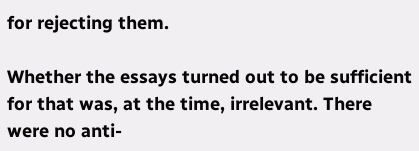for rejecting them.

Whether the essays turned out to be sufficient for that was, at the time, irrelevant. There were no anti-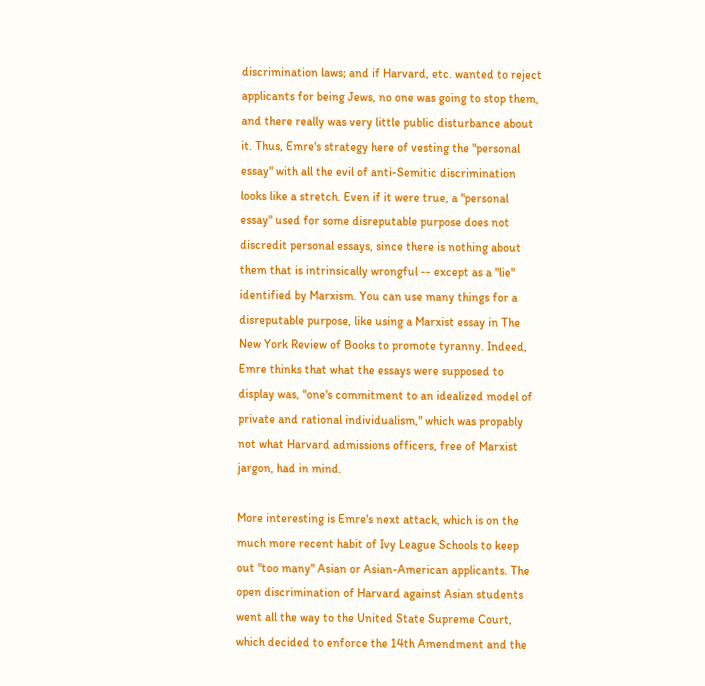discrimination laws; and if Harvard, etc. wanted to reject applicants for being Jews, no one was going to stop them, and there really was very little public disturbance about it. Thus, Emre's strategy here of vesting the "personal essay" with all the evil of anti-Semitic discrimination looks like a stretch. Even if it were true, a "personal essay" used for some disreputable purpose does not discredit personal essays, since there is nothing about them that is intrinsically wrongful -- except as a "lie" identified by Marxism. You can use many things for a disreputable purpose, like using a Marxist essay in The New York Review of Books to promote tyranny. Indeed, Emre thinks that what the essays were supposed to display was, "one's commitment to an idealized model of private and rational individualism," which was propably not what Harvard admissions officers, free of Marxist jargon, had in mind.

More interesting is Emre's next attack, which is on the much more recent habit of Ivy League Schools to keep out "too many" Asian or Asian-American applicants. The open discrimination of Harvard against Asian students went all the way to the United State Supreme Court, which decided to enforce the 14th Amendment and the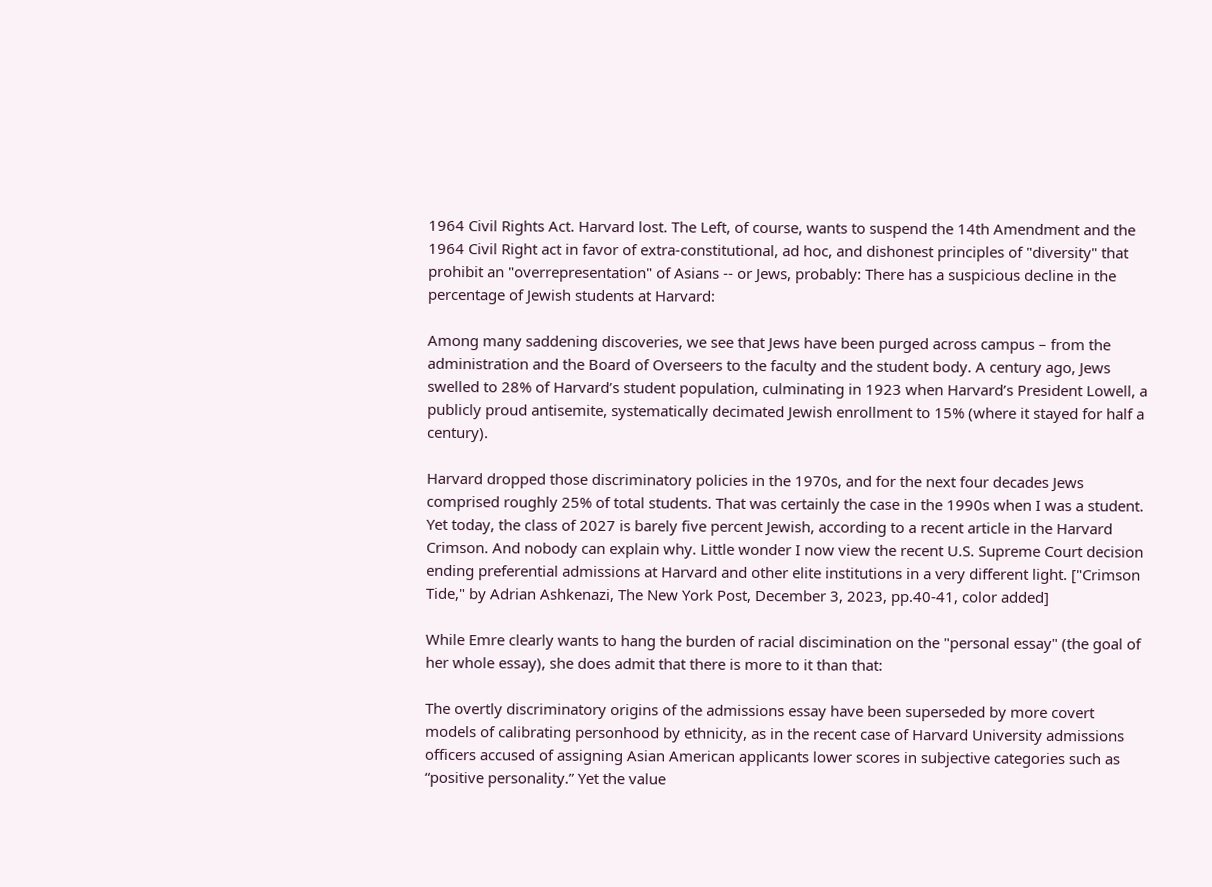1964 Civil Rights Act. Harvard lost. The Left, of course, wants to suspend the 14th Amendment and the 1964 Civil Right act in favor of extra-constitutional, ad hoc, and dishonest principles of "diversity" that prohibit an "overrepresentation" of Asians -- or Jews, probably: There has a suspicious decline in the percentage of Jewish students at Harvard:

Among many saddening discoveries, we see that Jews have been purged across campus – from the administration and the Board of Overseers to the faculty and the student body. A century ago, Jews swelled to 28% of Harvard’s student population, culminating in 1923 when Harvard’s President Lowell, a publicly proud antisemite, systematically decimated Jewish enrollment to 15% (where it stayed for half a century).

Harvard dropped those discriminatory policies in the 1970s, and for the next four decades Jews comprised roughly 25% of total students. That was certainly the case in the 1990s when I was a student. Yet today, the class of 2027 is barely five percent Jewish, according to a recent article in the Harvard Crimson. And nobody can explain why. Little wonder I now view the recent U.S. Supreme Court decision ending preferential admissions at Harvard and other elite institutions in a very different light. ["Crimson Tide," by Adrian Ashkenazi, The New York Post, December 3, 2023, pp.40-41, color added]

While Emre clearly wants to hang the burden of racial discimination on the "personal essay" (the goal of her whole essay), she does admit that there is more to it than that:

The overtly discriminatory origins of the admissions essay have been superseded by more covert models of calibrating personhood by ethnicity, as in the recent case of Harvard University admissions officers accused of assigning Asian American applicants lower scores in subjective categories such as “positive personality.” Yet the value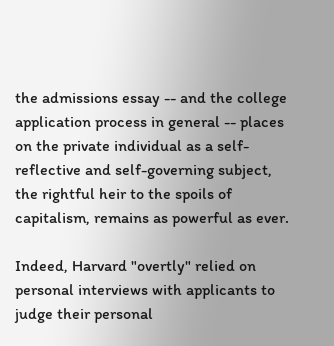the admissions essay -- and the college application process in general -- places on the private individual as a self-reflective and self-governing subject, the rightful heir to the spoils of capitalism, remains as powerful as ever.

Indeed, Harvard "overtly" relied on personal interviews with applicants to judge their personal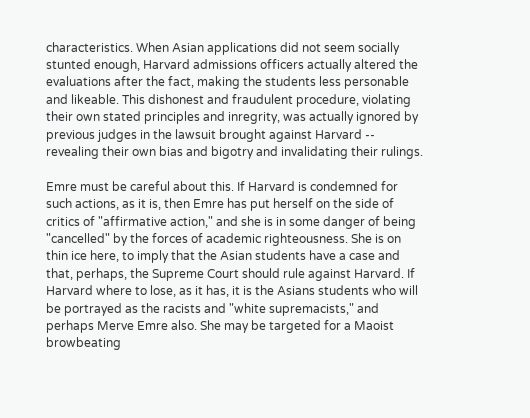characteristics. When Asian applications did not seem socially stunted enough, Harvard admissions officers actually altered the evaluations after the fact, making the students less personable and likeable. This dishonest and fraudulent procedure, violating their own stated principles and inregrity, was actually ignored by previous judges in the lawsuit brought against Harvard -- revealing their own bias and bigotry and invalidating their rulings.

Emre must be careful about this. If Harvard is condemned for such actions, as it is, then Emre has put herself on the side of critics of "affirmative action," and she is in some danger of being "cancelled" by the forces of academic righteousness. She is on thin ice here, to imply that the Asian students have a case and that, perhaps, the Supreme Court should rule against Harvard. If Harvard where to lose, as it has, it is the Asians students who will be portrayed as the racists and "white supremacists," and perhaps Merve Emre also. She may be targeted for a Maoist browbeating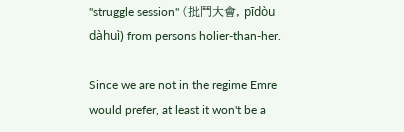"struggle session" (批鬥大會, pīdòu dàhuì) from persons holier-than-her.

Since we are not in the regime Emre would prefer, at least it won't be a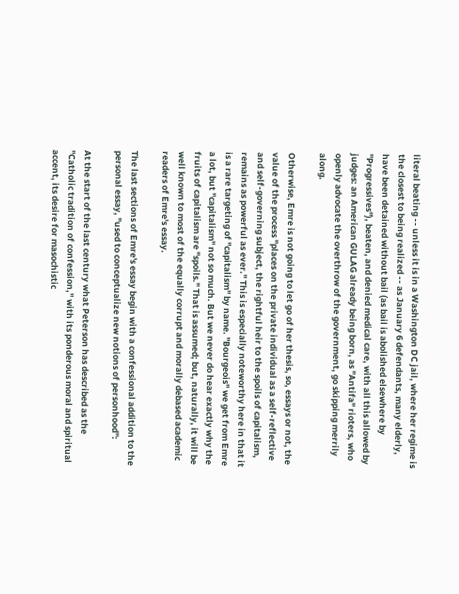literal beating -- unless it is in a Washington DC jail, where her regime is the closest to being realized -- as January 6 defendants, many elderly, have been detained without bail (as bail is abolished elsewhere by "Progressives"), beaten, and denied medical care, with all this allowed by judges: an American GULAG already being born, as "Antifa" rioters, who openly advocate the overthrow of the government, go skipping merrily along.

Otherwise, Emre is not going to let go of her thesis, so, essays or not, the value of the process "places on the private individual as a self-reflective and self-governing subject, the rightful heir to the spoils of capitalism, remains as powerful as ever." This is especially noteworthy here in that it is a rare targeting of "capitalism" by name. "Bourgeois" we get from Emre a lot, but "capitalism" not so much. But we never do hear exactly why the fruits of capitalism are "spoils." That is assumed; but, naturally, it will be well known to most of the equally corrupt and morally debased academic readers of Emre's essay.

The last sections of Emre's essay begin with a confessional addition to the personal essay, "used to conceptualize new notions of personhood":

At the start of the last century what Peterson has described as the "Catholic tradition of confession," with its ponderous moral and spiritual accent, its desire for masochistic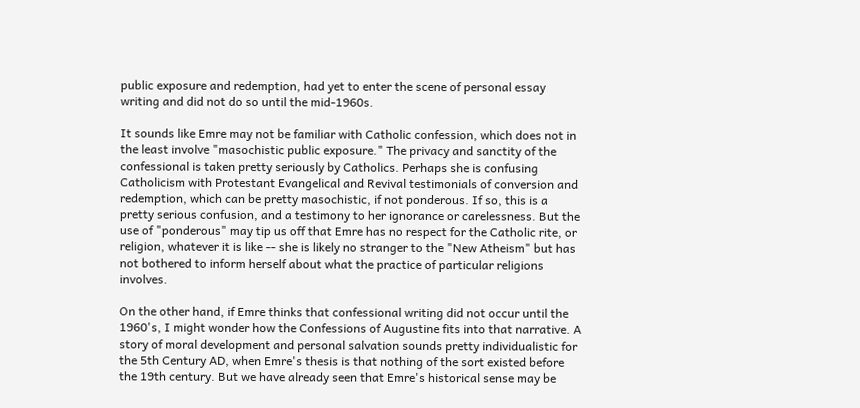public exposure and redemption, had yet to enter the scene of personal essay writing and did not do so until the mid-1960s.

It sounds like Emre may not be familiar with Catholic confession, which does not in the least involve "masochistic public exposure." The privacy and sanctity of the confessional is taken pretty seriously by Catholics. Perhaps she is confusing Catholicism with Protestant Evangelical and Revival testimonials of conversion and redemption, which can be pretty masochistic, if not ponderous. If so, this is a pretty serious confusion, and a testimony to her ignorance or carelessness. But the use of "ponderous" may tip us off that Emre has no respect for the Catholic rite, or religion, whatever it is like -- she is likely no stranger to the "New Atheism" but has not bothered to inform herself about what the practice of particular religions involves.

On the other hand, if Emre thinks that confessional writing did not occur until the 1960's, I might wonder how the Confessions of Augustine fits into that narrative. A story of moral development and personal salvation sounds pretty individualistic for the 5th Century AD, when Emre's thesis is that nothing of the sort existed before the 19th century. But we have already seen that Emre's historical sense may be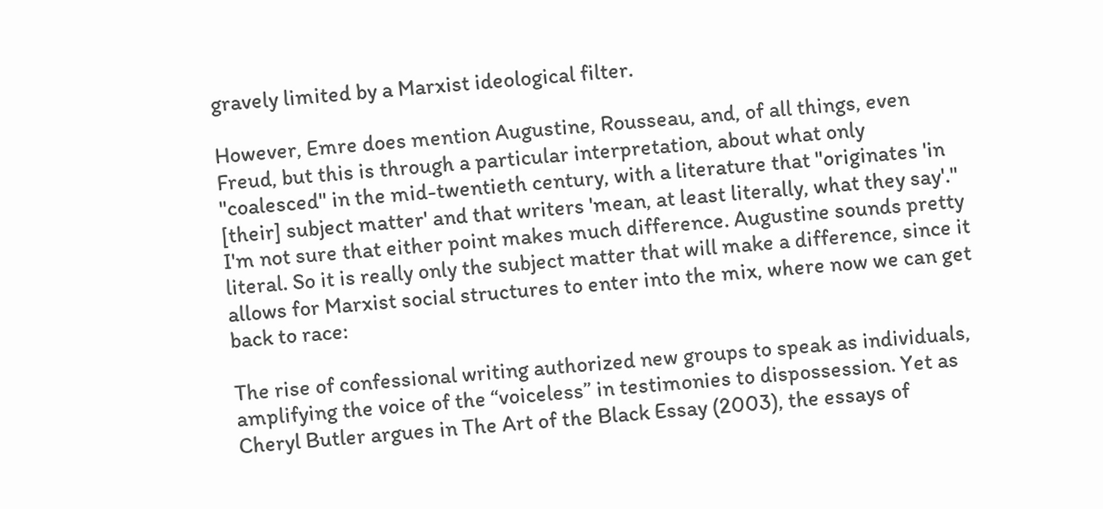gravely limited by a Marxist ideological filter.

However, Emre does mention Augustine, Rousseau, and, of all things, even Freud, but this is through a particular interpretation, about what only "coalesced" in the mid-twentieth century, with a literature that "originates 'in [their] subject matter' and that writers 'mean, at least literally, what they say'." I'm not sure that either point makes much difference. Augustine sounds pretty literal. So it is really only the subject matter that will make a difference, since it allows for Marxist social structures to enter into the mix, where now we can get back to race:

The rise of confessional writing authorized new groups to speak as individuals, amplifying the voice of the “voiceless” in testimonies to dispossession. Yet as Cheryl Butler argues in The Art of the Black Essay (2003), the essays of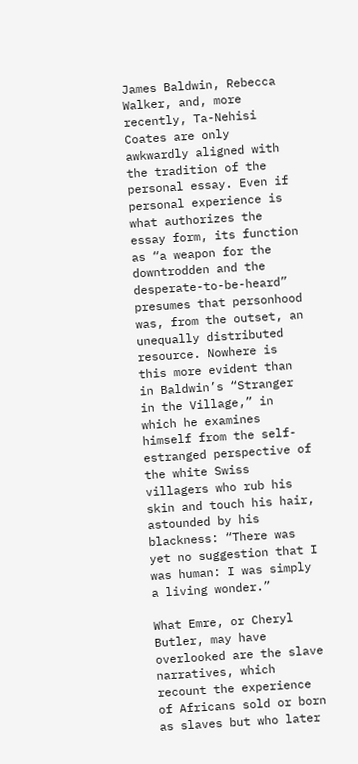James Baldwin, Rebecca Walker, and, more recently, Ta-Nehisi Coates are only awkwardly aligned with the tradition of the personal essay. Even if personal experience is what authorizes the essay form, its function as “a weapon for the downtrodden and the desperate-to-be-heard” presumes that personhood was, from the outset, an unequally distributed resource. Nowhere is this more evident than in Baldwin’s “Stranger in the Village,” in which he examines himself from the self-estranged perspective of the white Swiss villagers who rub his skin and touch his hair, astounded by his blackness: “There was yet no suggestion that I was human: I was simply a living wonder.”

What Emre, or Cheryl Butler, may have overlooked are the slave narratives, which recount the experience of Africans sold or born as slaves but who later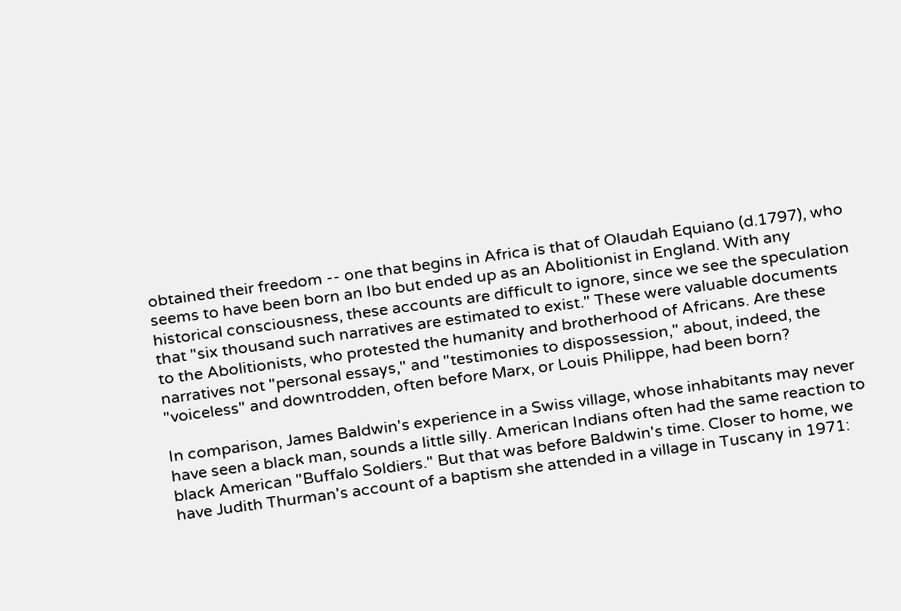obtained their freedom -- one that begins in Africa is that of Olaudah Equiano (d.1797), who seems to have been born an Ibo but ended up as an Abolitionist in England. With any historical consciousness, these accounts are difficult to ignore, since we see the speculation that "six thousand such narratives are estimated to exist." These were valuable documents to the Abolitionists, who protested the humanity and brotherhood of Africans. Are these narratives not "personal essays," and "testimonies to dispossession," about, indeed, the "voiceless" and downtrodden, often before Marx, or Louis Philippe, had been born?

In comparison, James Baldwin's experience in a Swiss village, whose inhabitants may never have seen a black man, sounds a little silly. American Indians often had the same reaction to black American "Buffalo Soldiers." But that was before Baldwin's time. Closer to home, we have Judith Thurman's account of a baptism she attended in a village in Tuscany in 1971: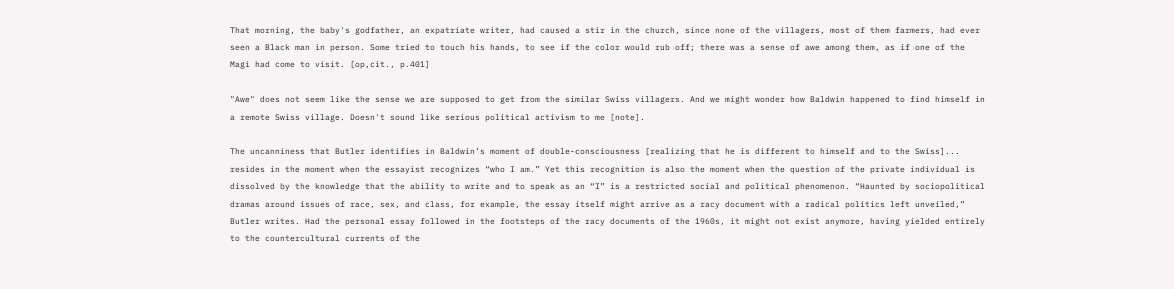That morning, the baby's godfather, an expatriate writer, had caused a stir in the church, since none of the villagers, most of them farmers, had ever seen a Black man in person. Some tried to touch his hands, to see if the color would rub off; there was a sense of awe among them, as if one of the Magi had come to visit. [op,cit., p.401]

"Awe" does not seem like the sense we are supposed to get from the similar Swiss villagers. And we might wonder how Baldwin happened to find himself in a remote Swiss village. Doesn't sound like serious political activism to me [note].

The uncanniness that Butler identifies in Baldwin’s moment of double-consciousness [realizing that he is different to himself and to the Swiss]... resides in the moment when the essayist recognizes “who I am.” Yet this recognition is also the moment when the question of the private individual is dissolved by the knowledge that the ability to write and to speak as an “I” is a restricted social and political phenomenon. “Haunted by sociopolitical dramas around issues of race, sex, and class, for example, the essay itself might arrive as a racy document with a radical politics left unveiled,” Butler writes. Had the personal essay followed in the footsteps of the racy documents of the 1960s, it might not exist anymore, having yielded entirely to the countercultural currents of the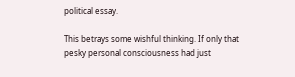political essay.

This betrays some wishful thinking. If only that pesky personal consciousness had just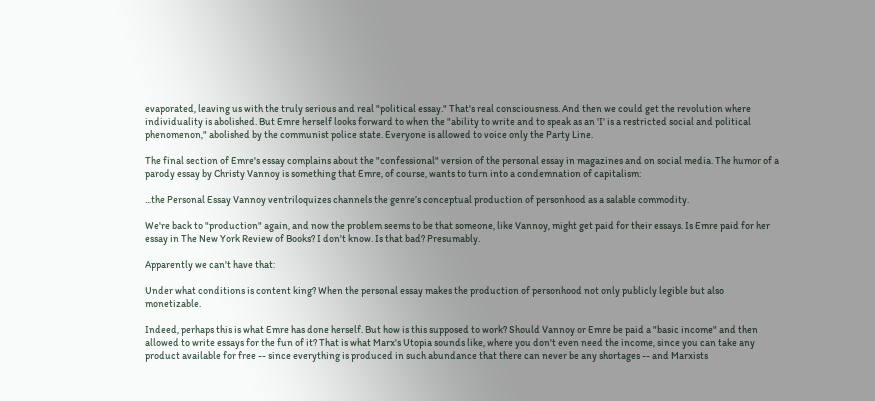evaporated, leaving us with the truly serious and real "political essay." That's real consciousness. And then we could get the revolution where individuality is abolished. But Emre herself looks forward to when the "ability to write and to speak as an 'I' is a restricted social and political phenomenon," abolished by the communist police state. Everyone is allowed to voice only the Party Line.

The final section of Emre's essay complains about the "confessional" version of the personal essay in magazines and on social media. The humor of a parody essay by Christy Vannoy is something that Emre, of course, wants to turn into a condemnation of capitalism:

...the Personal Essay Vannoy ventriloquizes channels the genre’s conceptual production of personhood as a salable commodity.

We're back to "production" again, and now the problem seems to be that someone, like Vannoy, might get paid for their essays. Is Emre paid for her essay in The New York Review of Books? I don't know. Is that bad? Presumably.

Apparently we can't have that:

Under what conditions is content king? When the personal essay makes the production of personhood not only publicly legible but also monetizable.

Indeed, perhaps this is what Emre has done herself. But how is this supposed to work? Should Vannoy or Emre be paid a "basic income" and then allowed to write essays for the fun of it? That is what Marx's Utopia sounds like, where you don't even need the income, since you can take any product available for free -- since everything is produced in such abundance that there can never be any shortages -- and Marxists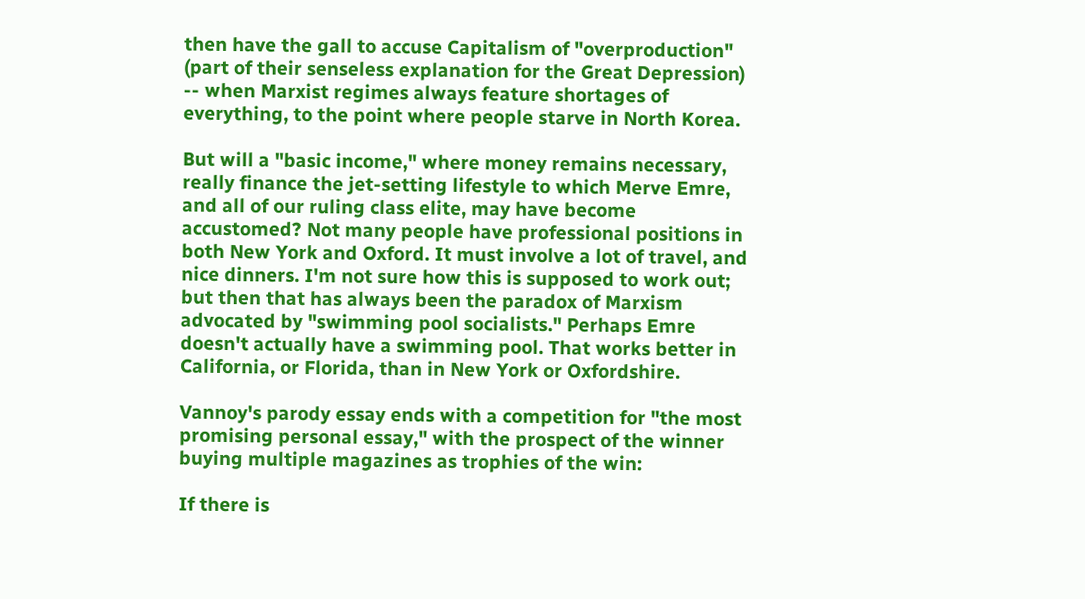then have the gall to accuse Capitalism of "overproduction" (part of their senseless explanation for the Great Depression) -- when Marxist regimes always feature shortages of everything, to the point where people starve in North Korea.

But will a "basic income," where money remains necessary, really finance the jet-setting lifestyle to which Merve Emre, and all of our ruling class elite, may have become accustomed? Not many people have professional positions in both New York and Oxford. It must involve a lot of travel, and nice dinners. I'm not sure how this is supposed to work out; but then that has always been the paradox of Marxism advocated by "swimming pool socialists." Perhaps Emre doesn't actually have a swimming pool. That works better in California, or Florida, than in New York or Oxfordshire.

Vannoy's parody essay ends with a competition for "the most promising personal essay," with the prospect of the winner buying multiple magazines as trophies of the win:

If there is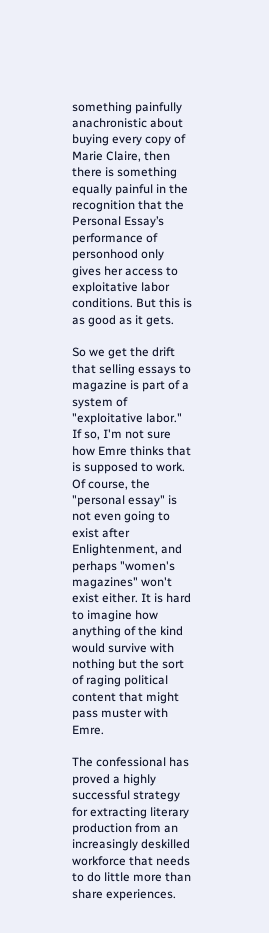something painfully anachronistic about buying every copy of Marie Claire, then there is something equally painful in the recognition that the Personal Essay’s performance of personhood only gives her access to exploitative labor conditions. But this is as good as it gets.

So we get the drift that selling essays to magazine is part of a system of "exploitative labor." If so, I'm not sure how Emre thinks that is supposed to work. Of course, the "personal essay" is not even going to exist after Enlightenment, and perhaps "women's magazines" won't exist either. It is hard to imagine how anything of the kind would survive with nothing but the sort of raging political content that might pass muster with Emre.

The confessional has proved a highly successful strategy for extracting literary production from an increasingly deskilled workforce that needs to do little more than share experiences.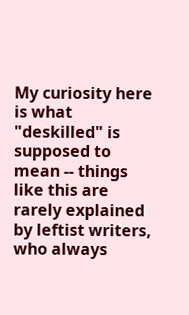My curiosity here is what "deskilled" is supposed to mean -- things like this are rarely explained by leftist writers, who always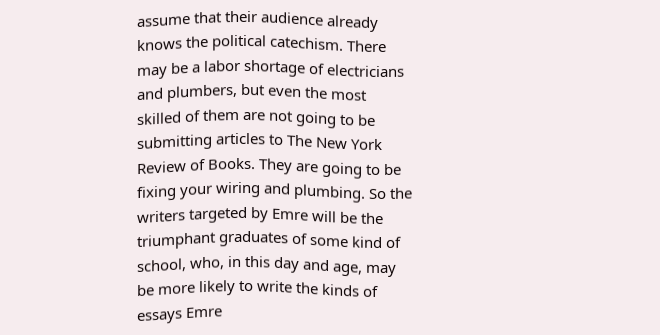assume that their audience already knows the political catechism. There may be a labor shortage of electricians and plumbers, but even the most skilled of them are not going to be submitting articles to The New York Review of Books. They are going to be fixing your wiring and plumbing. So the writers targeted by Emre will be the triumphant graduates of some kind of school, who, in this day and age, may be more likely to write the kinds of essays Emre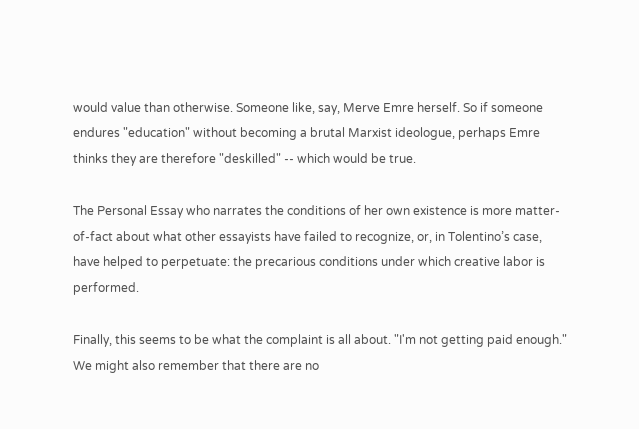would value than otherwise. Someone like, say, Merve Emre herself. So if someone endures "education" without becoming a brutal Marxist ideologue, perhaps Emre thinks they are therefore "deskilled" -- which would be true.

The Personal Essay who narrates the conditions of her own existence is more matter-of-fact about what other essayists have failed to recognize, or, in Tolentino’s case, have helped to perpetuate: the precarious conditions under which creative labor is performed.

Finally, this seems to be what the complaint is all about. "I'm not getting paid enough." We might also remember that there are no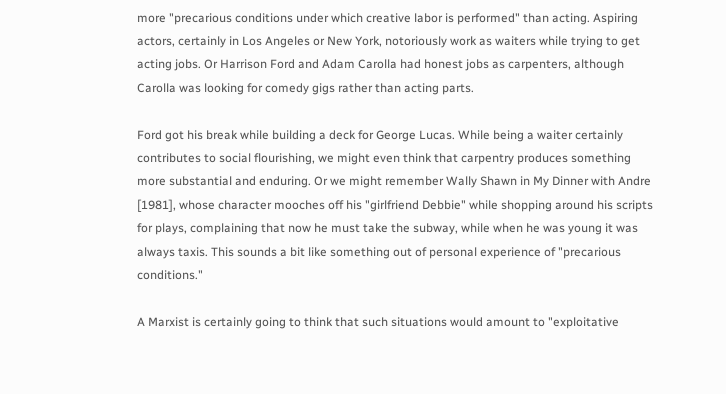more "precarious conditions under which creative labor is performed" than acting. Aspiring actors, certainly in Los Angeles or New York, notoriously work as waiters while trying to get acting jobs. Or Harrison Ford and Adam Carolla had honest jobs as carpenters, although Carolla was looking for comedy gigs rather than acting parts.

Ford got his break while building a deck for George Lucas. While being a waiter certainly contributes to social flourishing, we might even think that carpentry produces something more substantial and enduring. Or we might remember Wally Shawn in My Dinner with Andre [1981], whose character mooches off his "girlfriend Debbie" while shopping around his scripts for plays, complaining that now he must take the subway, while when he was young it was always taxis. This sounds a bit like something out of personal experience of "precarious conditions."

A Marxist is certainly going to think that such situations would amount to "exploitative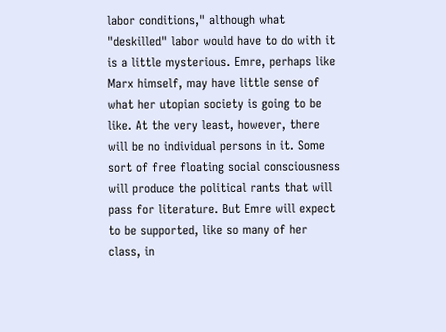labor conditions," although what "deskilled" labor would have to do with it is a little mysterious. Emre, perhaps like Marx himself, may have little sense of what her utopian society is going to be like. At the very least, however, there will be no individual persons in it. Some sort of free floating social consciousness will produce the political rants that will pass for literature. But Emre will expect to be supported, like so many of her class, in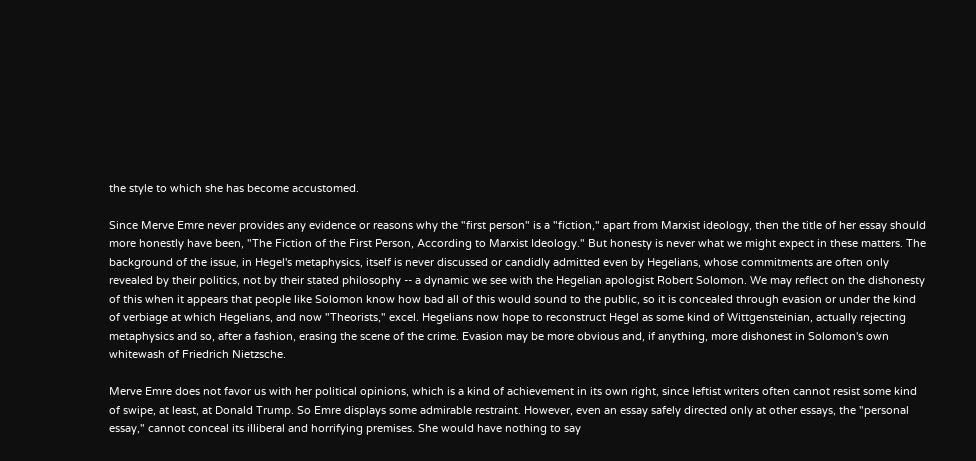the style to which she has become accustomed.

Since Merve Emre never provides any evidence or reasons why the "first person" is a "fiction," apart from Marxist ideology, then the title of her essay should more honestly have been, "The Fiction of the First Person, According to Marxist Ideology." But honesty is never what we might expect in these matters. The background of the issue, in Hegel's metaphysics, itself is never discussed or candidly admitted even by Hegelians, whose commitments are often only revealed by their politics, not by their stated philosophy -- a dynamic we see with the Hegelian apologist Robert Solomon. We may reflect on the dishonesty of this when it appears that people like Solomon know how bad all of this would sound to the public, so it is concealed through evasion or under the kind of verbiage at which Hegelians, and now "Theorists," excel. Hegelians now hope to reconstruct Hegel as some kind of Wittgensteinian, actually rejecting metaphysics and so, after a fashion, erasing the scene of the crime. Evasion may be more obvious and, if anything, more dishonest in Solomon's own whitewash of Friedrich Nietzsche.

Merve Emre does not favor us with her political opinions, which is a kind of achievement in its own right, since leftist writers often cannot resist some kind of swipe, at least, at Donald Trump. So Emre displays some admirable restraint. However, even an essay safely directed only at other essays, the "personal essay," cannot conceal its illiberal and horrifying premises. She would have nothing to say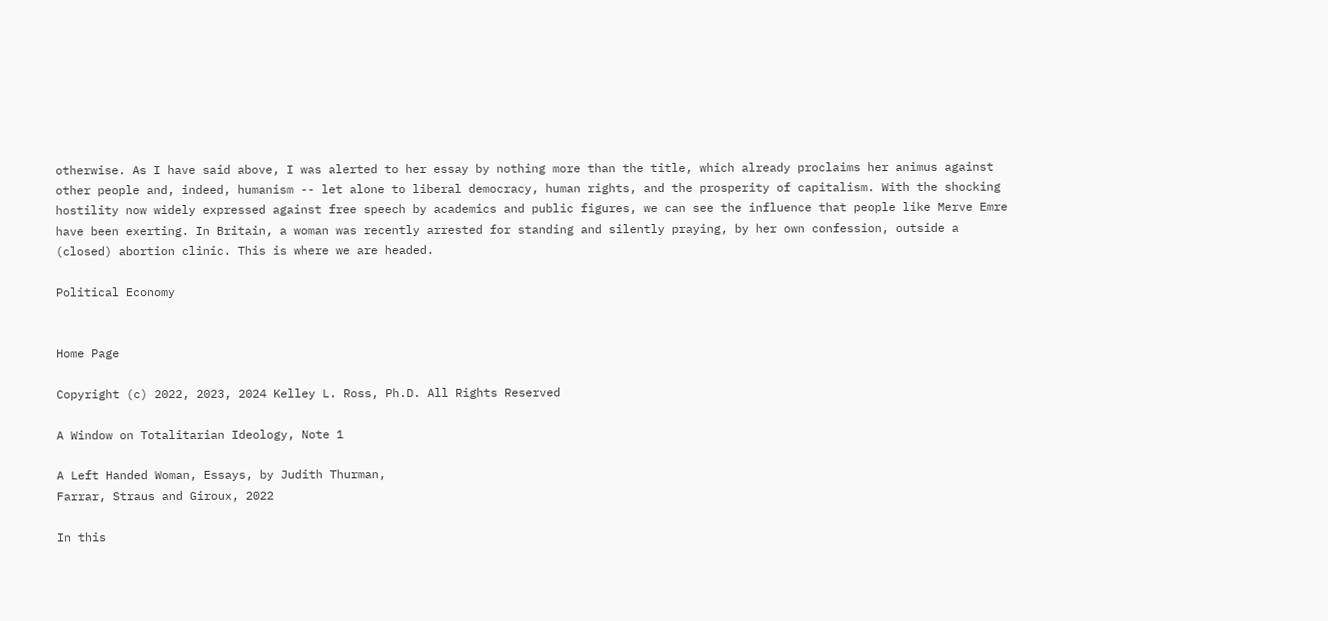otherwise. As I have said above, I was alerted to her essay by nothing more than the title, which already proclaims her animus against other people and, indeed, humanism -- let alone to liberal democracy, human rights, and the prosperity of capitalism. With the shocking hostility now widely expressed against free speech by academics and public figures, we can see the influence that people like Merve Emre have been exerting. In Britain, a woman was recently arrested for standing and silently praying, by her own confession, outside a (closed) abortion clinic. This is where we are headed.

Political Economy


Home Page

Copyright (c) 2022, 2023, 2024 Kelley L. Ross, Ph.D. All Rights Reserved

A Window on Totalitarian Ideology, Note 1

A Left Handed Woman, Essays, by Judith Thurman,
Farrar, Straus and Giroux, 2022

In this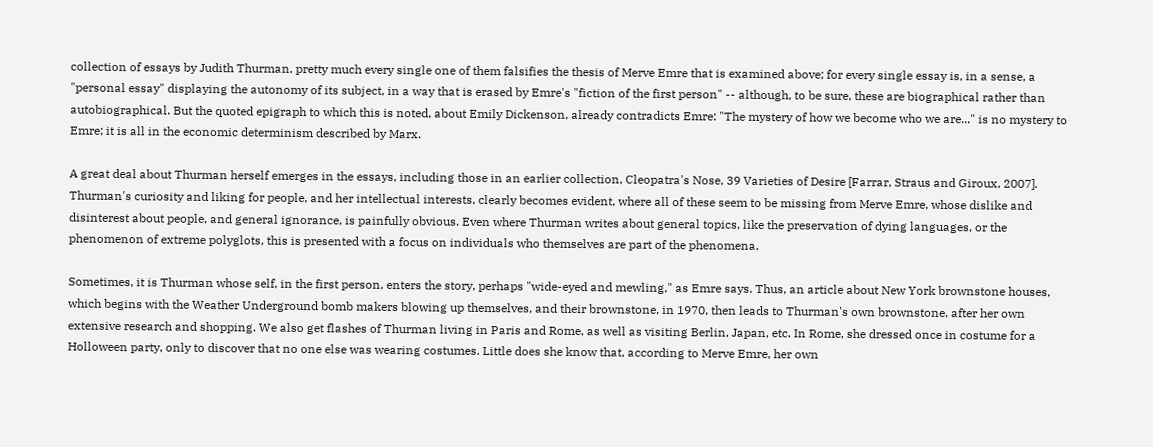collection of essays by Judith Thurman, pretty much every single one of them falsifies the thesis of Merve Emre that is examined above; for every single essay is, in a sense, a "personal essay" displaying the autonomy of its subject, in a way that is erased by Emre's "fiction of the first person" -- although, to be sure, these are biographical rather than autobiographical. But the quoted epigraph to which this is noted, about Emily Dickenson, already contradicts Emre: "The mystery of how we become who we are..." is no mystery to Emre; it is all in the economic determinism described by Marx.

A great deal about Thurman herself emerges in the essays, including those in an earlier collection, Cleopatra's Nose, 39 Varieties of Desire [Farrar, Straus and Giroux, 2007]. Thurman's curiosity and liking for people, and her intellectual interests, clearly becomes evident, where all of these seem to be missing from Merve Emre, whose dislike and disinterest about people, and general ignorance, is painfully obvious. Even where Thurman writes about general topics, like the preservation of dying languages, or the phenomenon of extreme polyglots, this is presented with a focus on individuals who themselves are part of the phenomena.

Sometimes, it is Thurman whose self, in the first person, enters the story, perhaps "wide-eyed and mewling," as Emre says. Thus, an article about New York brownstone houses, which begins with the Weather Underground bomb makers blowing up themselves, and their brownstone, in 1970, then leads to Thurman's own brownstone, after her own extensive research and shopping. We also get flashes of Thurman living in Paris and Rome, as well as visiting Berlin, Japan, etc. In Rome, she dressed once in costume for a Holloween party, only to discover that no one else was wearing costumes. Little does she know that, according to Merve Emre, her own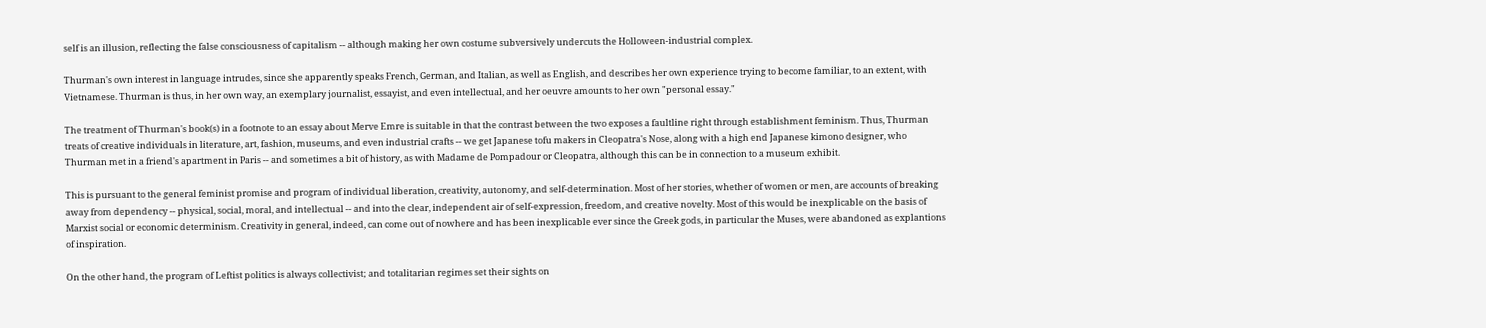self is an illusion, reflecting the false consciousness of capitalism -- although making her own costume subversively undercuts the Holloween-industrial complex.

Thurman's own interest in language intrudes, since she apparently speaks French, German, and Italian, as well as English, and describes her own experience trying to become familiar, to an extent, with Vietnamese. Thurman is thus, in her own way, an exemplary journalist, essayist, and even intellectual, and her oeuvre amounts to her own "personal essay."

The treatment of Thurman's book(s) in a footnote to an essay about Merve Emre is suitable in that the contrast between the two exposes a faultline right through establishment feminism. Thus, Thurman treats of creative individuals in literature, art, fashion, museums, and even industrial crafts -- we get Japanese tofu makers in Cleopatra's Nose, along with a high end Japanese kimono designer, who Thurman met in a friend's apartment in Paris -- and sometimes a bit of history, as with Madame de Pompadour or Cleopatra, although this can be in connection to a museum exhibit.

This is pursuant to the general feminist promise and program of individual liberation, creativity, autonomy, and self-determination. Most of her stories, whether of women or men, are accounts of breaking away from dependency -- physical, social, moral, and intellectual -- and into the clear, independent air of self-expression, freedom, and creative novelty. Most of this would be inexplicable on the basis of Marxist social or economic determinism. Creativity in general, indeed, can come out of nowhere and has been inexplicable ever since the Greek gods, in particular the Muses, were abandoned as explantions of inspiration.

On the other hand, the program of Leftist politics is always collectivist; and totalitarian regimes set their sights on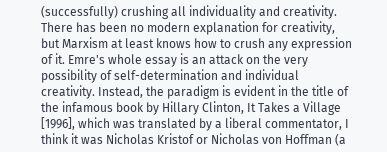(successfully) crushing all individuality and creativity. There has been no modern explanation for creativity, but Marxism at least knows how to crush any expression of it. Emre's whole essay is an attack on the very possibility of self-determination and individual creativity. Instead, the paradigm is evident in the title of the infamous book by Hillary Clinton, It Takes a Village [1996], which was translated by a liberal commentator, I think it was Nicholas Kristof or Nicholas von Hoffman (a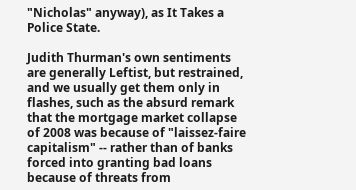"Nicholas" anyway), as It Takes a Police State.

Judith Thurman's own sentiments are generally Leftist, but restrained, and we usually get them only in flashes, such as the absurd remark that the mortgage market collapse of 2008 was because of "laissez-faire capitalism" -- rather than of banks forced into granting bad loans because of threats from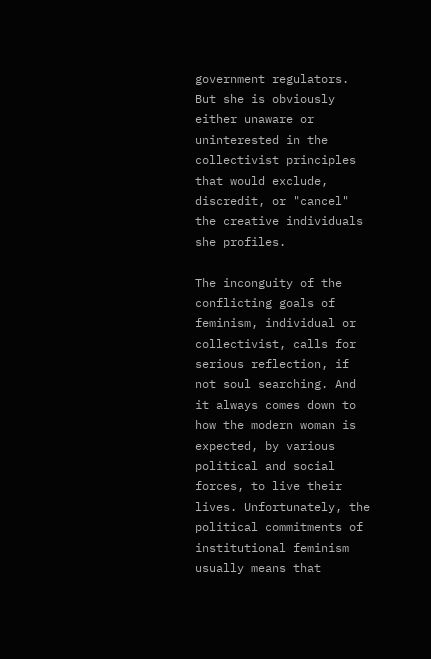government regulators. But she is obviously either unaware or uninterested in the collectivist principles that would exclude, discredit, or "cancel" the creative individuals she profiles.

The inconguity of the conflicting goals of feminism, individual or collectivist, calls for serious reflection, if not soul searching. And it always comes down to how the modern woman is expected, by various political and social forces, to live their lives. Unfortunately, the political commitments of institutional feminism usually means that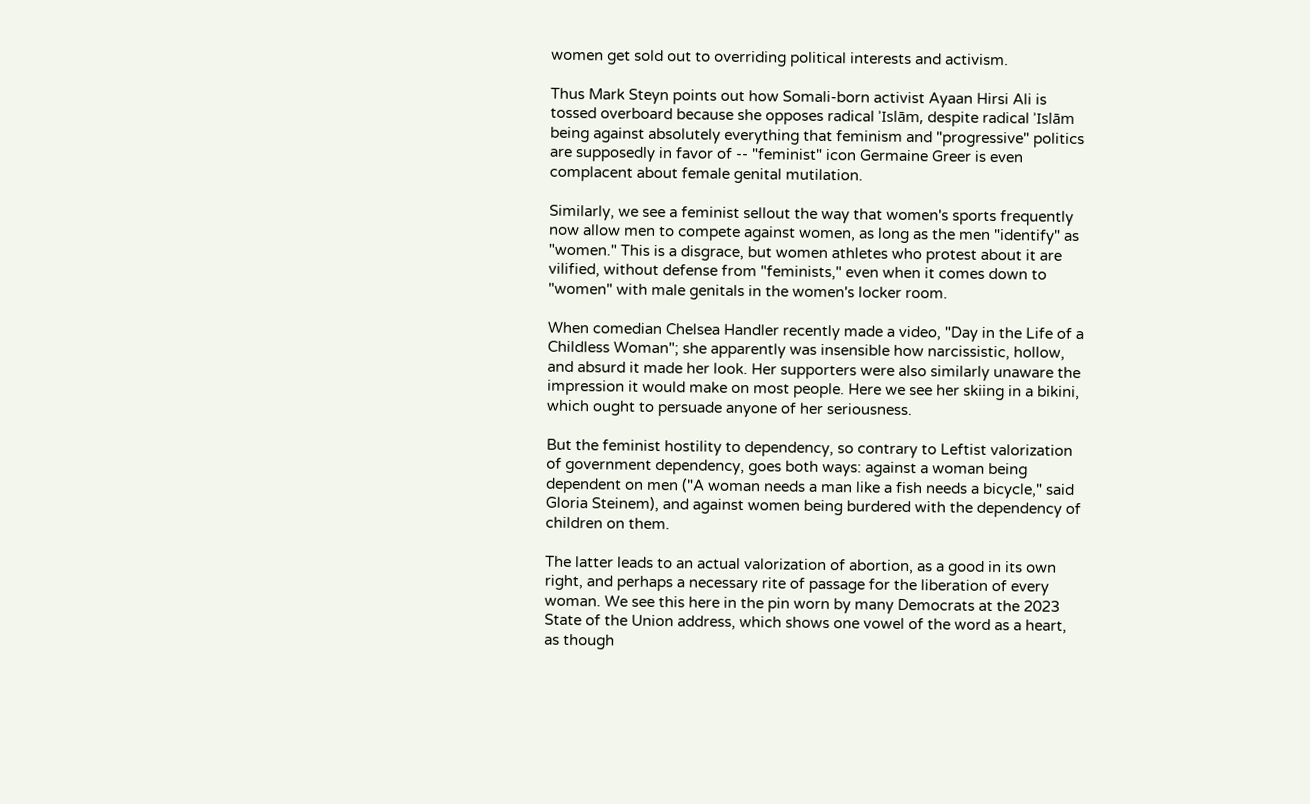women get sold out to overriding political interests and activism.

Thus Mark Steyn points out how Somali-born activist Ayaan Hirsi Ali is tossed overboard because she opposes radical ʾIslām, despite radical ʾIslām being against absolutely everything that feminism and "progressive" politics are supposedly in favor of -- "feminist" icon Germaine Greer is even complacent about female genital mutilation.

Similarly, we see a feminist sellout the way that women's sports frequently now allow men to compete against women, as long as the men "identify" as "women." This is a disgrace, but women athletes who protest about it are vilified, without defense from "feminists," even when it comes down to "women" with male genitals in the women's locker room.

When comedian Chelsea Handler recently made a video, "Day in the Life of a Childless Woman"; she apparently was insensible how narcissistic, hollow, and absurd it made her look. Her supporters were also similarly unaware the impression it would make on most people. Here we see her skiing in a bikini, which ought to persuade anyone of her seriousness.

But the feminist hostility to dependency, so contrary to Leftist valorization of government dependency, goes both ways: against a woman being dependent on men ("A woman needs a man like a fish needs a bicycle," said Gloria Steinem), and against women being burdered with the dependency of children on them.

The latter leads to an actual valorization of abortion, as a good in its own right, and perhaps a necessary rite of passage for the liberation of every woman. We see this here in the pin worn by many Democrats at the 2023 State of the Union address, which shows one vowel of the word as a heart, as though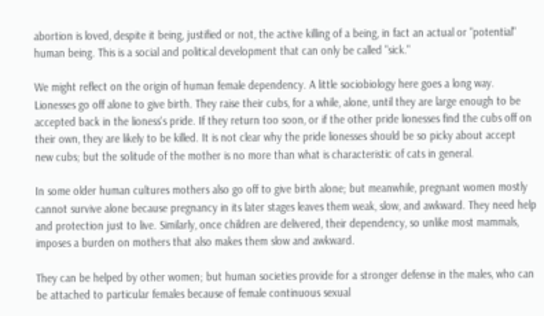abortion is loved, despite it being, justified or not, the active killing of a being, in fact an actual or "potential" human being. This is a social and political development that can only be called "sick."

We might reflect on the origin of human female dependency. A little sociobiology here goes a long way. Lionesses go off alone to give birth. They raise their cubs, for a while, alone, until they are large enough to be accepted back in the lioness's pride. If they return too soon, or if the other pride lionesses find the cubs off on their own, they are likely to be killed. It is not clear why the pride lionesses should be so picky about accept new cubs; but the solitude of the mother is no more than what is characteristic of cats in general.

In some older human cultures mothers also go off to give birth alone; but meanwhile, pregnant women mostly cannot survive alone because pregnancy in its later stages leaves them weak, slow, and awkward. They need help and protection just to live. Similarly, once children are delivered, their dependency, so unlike most mammals, imposes a burden on mothers that also makes them slow and awkward.

They can be helped by other women; but human societies provide for a stronger defense in the males, who can be attached to particular females because of female continuous sexual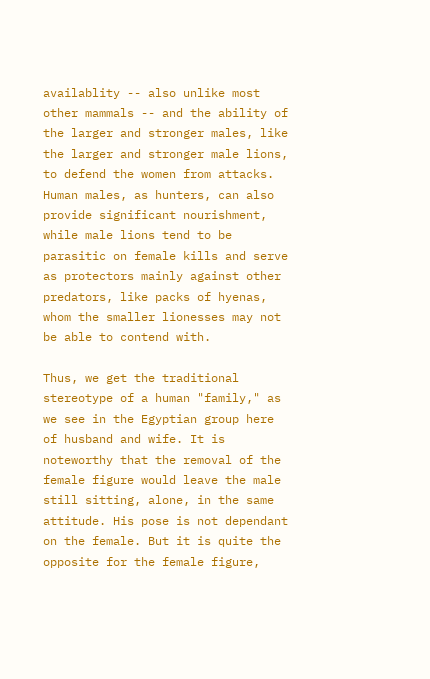availablity -- also unlike most other mammals -- and the ability of the larger and stronger males, like the larger and stronger male lions, to defend the women from attacks. Human males, as hunters, can also provide significant nourishment, while male lions tend to be parasitic on female kills and serve as protectors mainly against other predators, like packs of hyenas, whom the smaller lionesses may not be able to contend with.

Thus, we get the traditional stereotype of a human "family," as we see in the Egyptian group here of husband and wife. It is noteworthy that the removal of the female figure would leave the male still sitting, alone, in the same attitude. His pose is not dependant on the female. But it is quite the opposite for the female figure,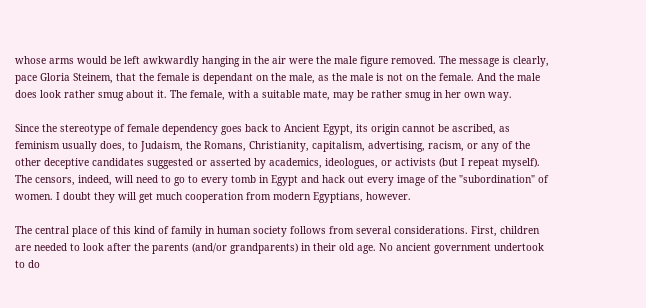whose arms would be left awkwardly hanging in the air were the male figure removed. The message is clearly, pace Gloria Steinem, that the female is dependant on the male, as the male is not on the female. And the male does look rather smug about it. The female, with a suitable mate, may be rather smug in her own way.

Since the stereotype of female dependency goes back to Ancient Egypt, its origin cannot be ascribed, as feminism usually does, to Judaism, the Romans, Christianity, capitalism, advertising, racism, or any of the other deceptive candidates suggested or asserted by academics, ideologues, or activists (but I repeat myself). The censors, indeed, will need to go to every tomb in Egypt and hack out every image of the "subordination" of women. I doubt they will get much cooperation from modern Egyptians, however.

The central place of this kind of family in human society follows from several considerations. First, children are needed to look after the parents (and/or grandparents) in their old age. No ancient government undertook to do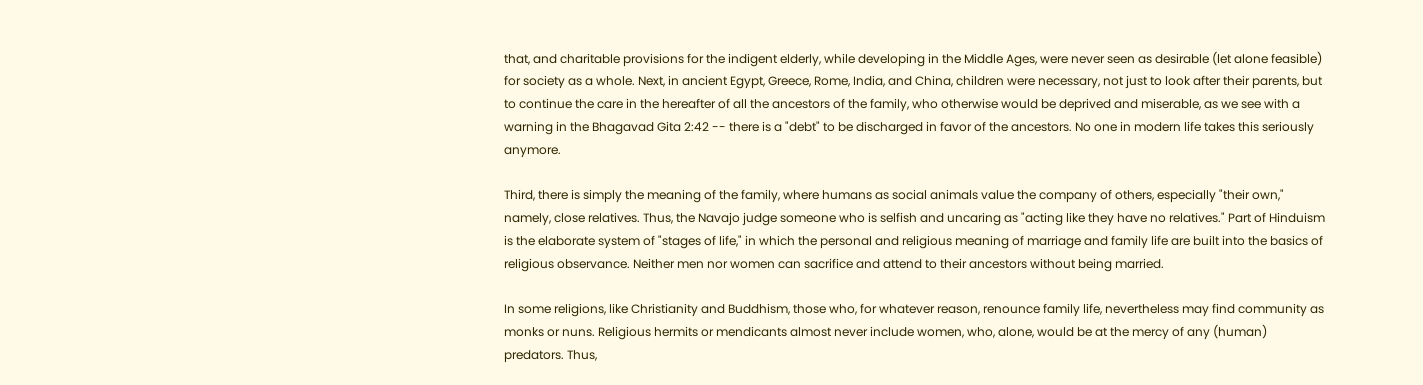that, and charitable provisions for the indigent elderly, while developing in the Middle Ages, were never seen as desirable (let alone feasible) for society as a whole. Next, in ancient Egypt, Greece, Rome, India, and China, children were necessary, not just to look after their parents, but to continue the care in the hereafter of all the ancestors of the family, who otherwise would be deprived and miserable, as we see with a warning in the Bhagavad Gita 2:42 -- there is a "debt" to be discharged in favor of the ancestors. No one in modern life takes this seriously anymore.

Third, there is simply the meaning of the family, where humans as social animals value the company of others, especially "their own," namely, close relatives. Thus, the Navajo judge someone who is selfish and uncaring as "acting like they have no relatives." Part of Hinduism is the elaborate system of "stages of life," in which the personal and religious meaning of marriage and family life are built into the basics of religious observance. Neither men nor women can sacrifice and attend to their ancestors without being married.

In some religions, like Christianity and Buddhism, those who, for whatever reason, renounce family life, nevertheless may find community as monks or nuns. Religious hermits or mendicants almost never include women, who, alone, would be at the mercy of any (human) predators. Thus,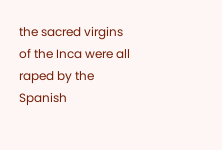the sacred virgins of the Inca were all raped by the Spanish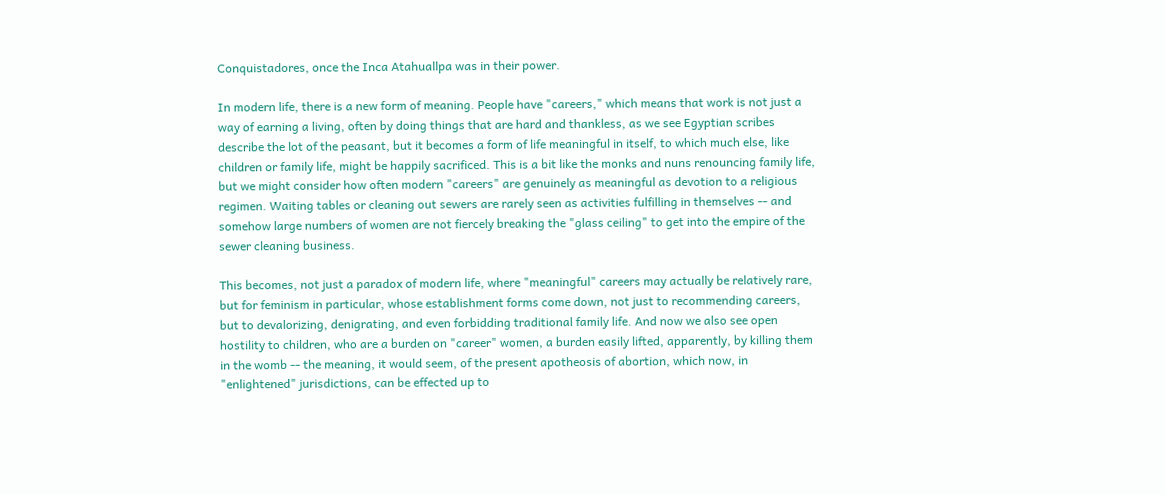Conquistadores, once the Inca Atahuallpa was in their power.

In modern life, there is a new form of meaning. People have "careers," which means that work is not just a way of earning a living, often by doing things that are hard and thankless, as we see Egyptian scribes describe the lot of the peasant, but it becomes a form of life meaningful in itself, to which much else, like children or family life, might be happily sacrificed. This is a bit like the monks and nuns renouncing family life, but we might consider how often modern "careers" are genuinely as meaningful as devotion to a religious regimen. Waiting tables or cleaning out sewers are rarely seen as activities fulfilling in themselves -- and somehow large numbers of women are not fiercely breaking the "glass ceiling" to get into the empire of the sewer cleaning business.

This becomes, not just a paradox of modern life, where "meaningful" careers may actually be relatively rare, but for feminism in particular, whose establishment forms come down, not just to recommending careers, but to devalorizing, denigrating, and even forbidding traditional family life. And now we also see open hostility to children, who are a burden on "career" women, a burden easily lifted, apparently, by killing them in the womb -- the meaning, it would seem, of the present apotheosis of abortion, which now, in "enlightened" jurisdictions, can be effected up to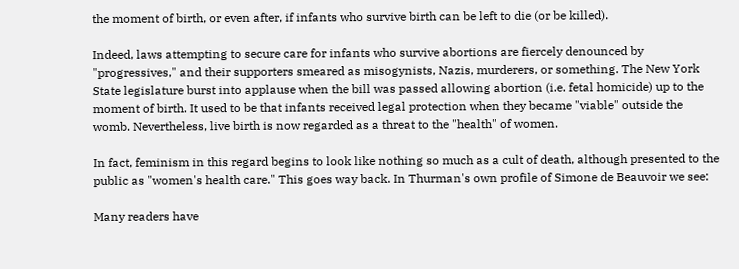the moment of birth, or even after, if infants who survive birth can be left to die (or be killed).

Indeed, laws attempting to secure care for infants who survive abortions are fiercely denounced by "progressives," and their supporters smeared as misogynists, Nazis, murderers, or something. The New York State legislature burst into applause when the bill was passed allowing abortion (i.e. fetal homicide) up to the moment of birth. It used to be that infants received legal protection when they became "viable" outside the womb. Nevertheless, live birth is now regarded as a threat to the "health" of women.

In fact, feminism in this regard begins to look like nothing so much as a cult of death, although presented to the public as "women's health care." This goes way back. In Thurman's own profile of Simone de Beauvoir we see:

Many readers have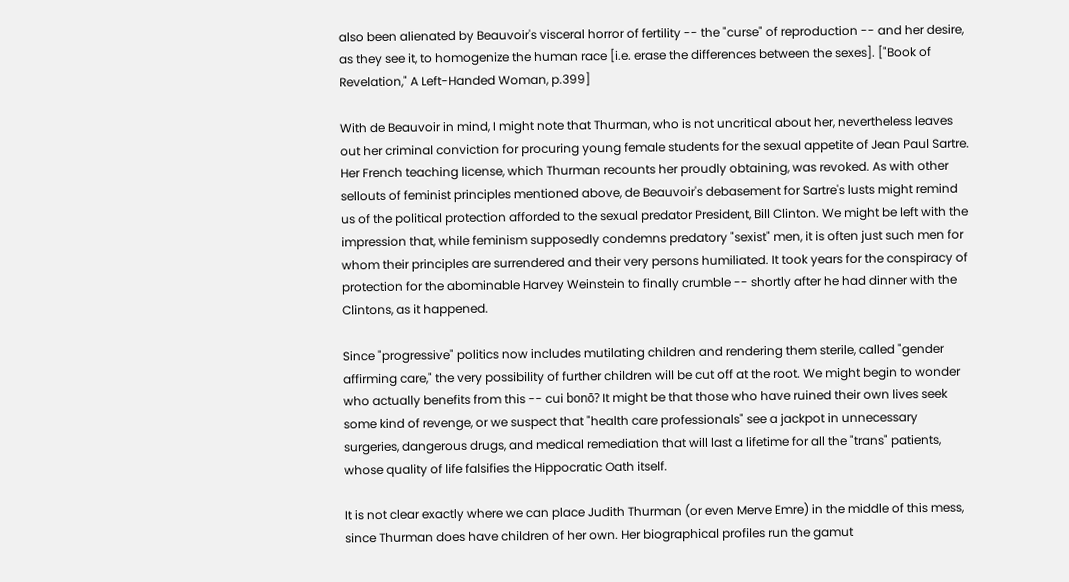also been alienated by Beauvoir's visceral horror of fertility -- the "curse" of reproduction -- and her desire, as they see it, to homogenize the human race [i.e. erase the differences between the sexes]. ["Book of Revelation," A Left-Handed Woman, p.399]

With de Beauvoir in mind, I might note that Thurman, who is not uncritical about her, nevertheless leaves out her criminal conviction for procuring young female students for the sexual appetite of Jean Paul Sartre. Her French teaching license, which Thurman recounts her proudly obtaining, was revoked. As with other sellouts of feminist principles mentioned above, de Beauvoir's debasement for Sartre's lusts might remind us of the political protection afforded to the sexual predator President, Bill Clinton. We might be left with the impression that, while feminism supposedly condemns predatory "sexist" men, it is often just such men for whom their principles are surrendered and their very persons humiliated. It took years for the conspiracy of protection for the abominable Harvey Weinstein to finally crumble -- shortly after he had dinner with the Clintons, as it happened.

Since "progressive" politics now includes mutilating children and rendering them sterile, called "gender affirming care," the very possibility of further children will be cut off at the root. We might begin to wonder who actually benefits from this -- cui bonō? It might be that those who have ruined their own lives seek some kind of revenge, or we suspect that "health care professionals" see a jackpot in unnecessary surgeries, dangerous drugs, and medical remediation that will last a lifetime for all the "trans" patients, whose quality of life falsifies the Hippocratic Oath itself.

It is not clear exactly where we can place Judith Thurman (or even Merve Emre) in the middle of this mess, since Thurman does have children of her own. Her biographical profiles run the gamut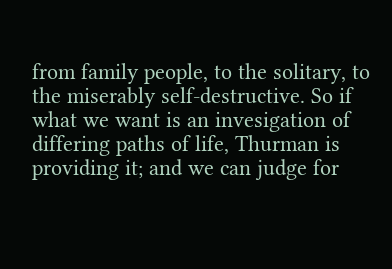from family people, to the solitary, to the miserably self-destructive. So if what we want is an invesigation of differing paths of life, Thurman is providing it; and we can judge for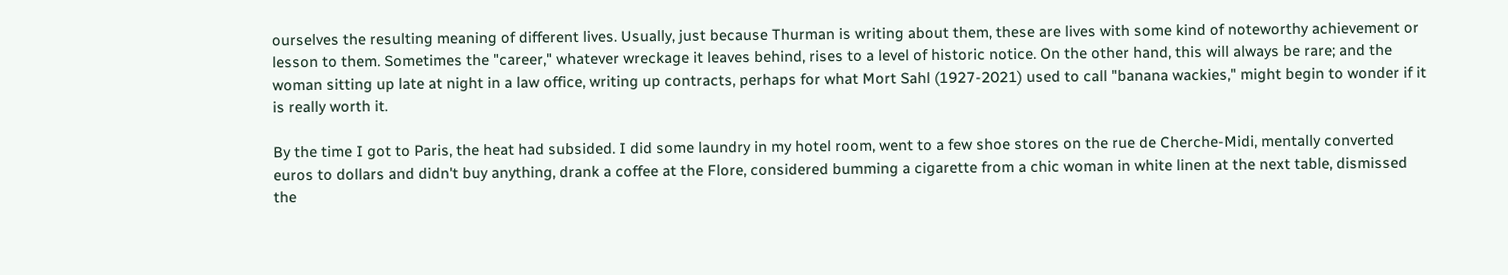ourselves the resulting meaning of different lives. Usually, just because Thurman is writing about them, these are lives with some kind of noteworthy achievement or lesson to them. Sometimes the "career," whatever wreckage it leaves behind, rises to a level of historic notice. On the other hand, this will always be rare; and the woman sitting up late at night in a law office, writing up contracts, perhaps for what Mort Sahl (1927-2021) used to call "banana wackies," might begin to wonder if it is really worth it.

By the time I got to Paris, the heat had subsided. I did some laundry in my hotel room, went to a few shoe stores on the rue de Cherche-Midi, mentally converted euros to dollars and didn't buy anything, drank a coffee at the Flore, considered bumming a cigarette from a chic woman in white linen at the next table, dismissed the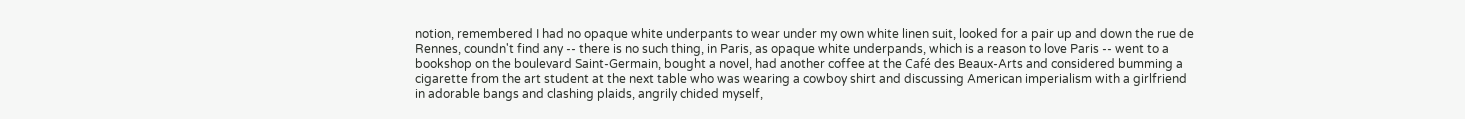notion, remembered I had no opaque white underpants to wear under my own white linen suit, looked for a pair up and down the rue de Rennes, coundn't find any -- there is no such thing, in Paris, as opaque white underpands, which is a reason to love Paris -- went to a bookshop on the boulevard Saint-Germain, bought a novel, had another coffee at the Café des Beaux-Arts and considered bumming a cigarette from the art student at the next table who was wearing a cowboy shirt and discussing American imperialism with a girlfriend in adorable bangs and clashing plaids, angrily chided myself,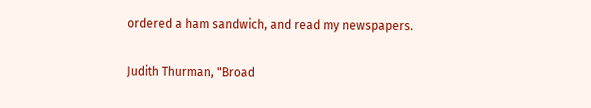ordered a ham sandwich, and read my newspapers.

Judith Thurman, "Broad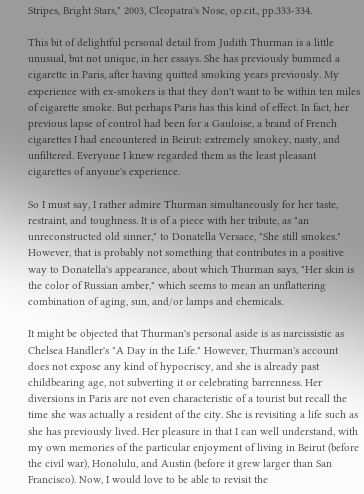Stripes, Bright Stars," 2003, Cleopatra's Nose, op.cit., pp.333-334.

This bit of delightful personal detail from Judith Thurman is a little unusual, but not unique, in her essays. She has previously bummed a cigarette in Paris, after having quitted smoking years previously. My experience with ex-smokers is that they don't want to be within ten miles of cigarette smoke. But perhaps Paris has this kind of effect. In fact, her previous lapse of control had been for a Gauloise, a brand of French cigarettes I had encountered in Beirut: extremely smokey, nasty, and unfiltered. Everyone I knew regarded them as the least pleasant cigarettes of anyone's experience.

So I must say, I rather admire Thurman simultaneously for her taste, restraint, and toughness. It is of a piece with her tribute, as "an unreconstructed old sinner," to Donatella Versace, "She still smokes." However, that is probably not something that contributes in a positive way to Donatella's appearance, about which Thurman says, "Her skin is the color of Russian amber," which seems to mean an unflattering combination of aging, sun, and/or lamps and chemicals.

It might be objected that Thurman's personal aside is as narcissistic as Chelsea Handler's "A Day in the Life." However, Thurman's account does not expose any kind of hypocriscy, and she is already past childbearing age, not subverting it or celebrating barrenness. Her diversions in Paris are not even characteristic of a tourist but recall the time she was actually a resident of the city. She is revisiting a life such as she has previously lived. Her pleasure in that I can well understand, with my own memories of the particular enjoyment of living in Beirut (before the civil war), Honolulu, and Austin (before it grew larger than San Francisco). Now, I would love to be able to revisit the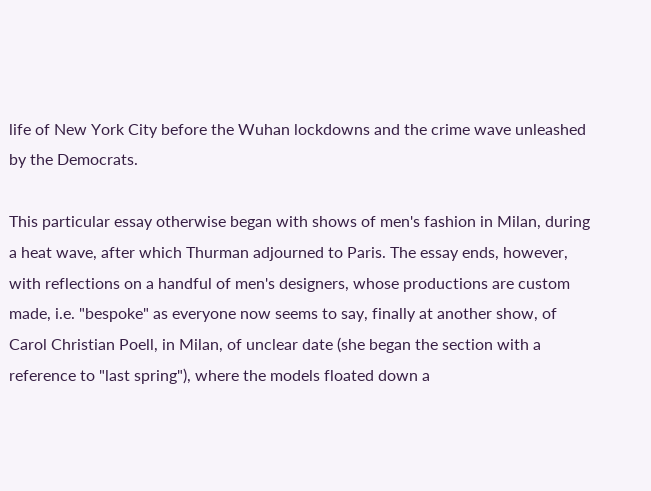life of New York City before the Wuhan lockdowns and the crime wave unleashed by the Democrats.

This particular essay otherwise began with shows of men's fashion in Milan, during a heat wave, after which Thurman adjourned to Paris. The essay ends, however, with reflections on a handful of men's designers, whose productions are custom made, i.e. "bespoke" as everyone now seems to say, finally at another show, of Carol Christian Poell, in Milan, of unclear date (she began the section with a reference to "last spring"), where the models floated down a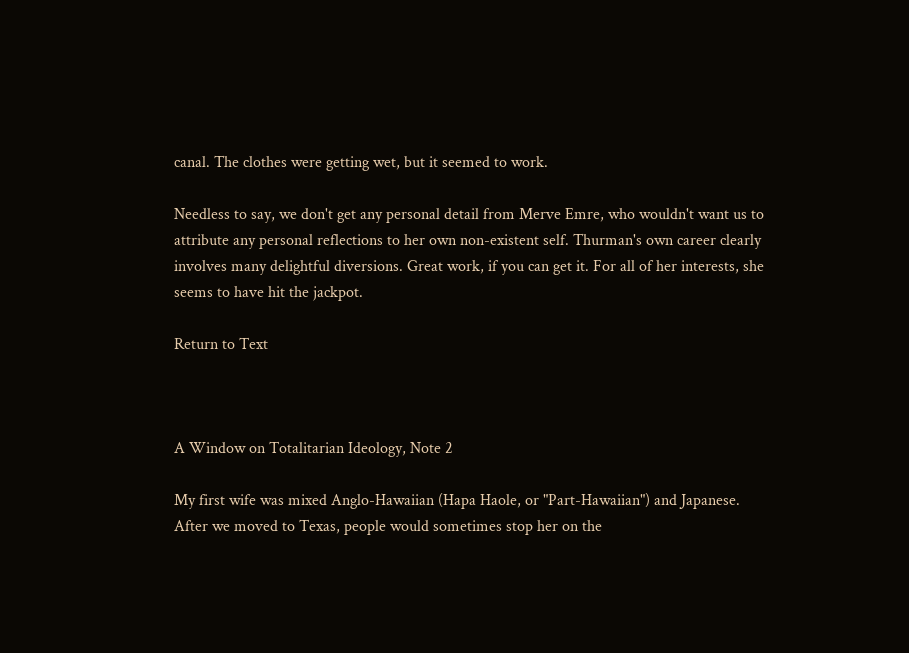canal. The clothes were getting wet, but it seemed to work.

Needless to say, we don't get any personal detail from Merve Emre, who wouldn't want us to attribute any personal reflections to her own non-existent self. Thurman's own career clearly involves many delightful diversions. Great work, if you can get it. For all of her interests, she seems to have hit the jackpot.

Return to Text



A Window on Totalitarian Ideology, Note 2

My first wife was mixed Anglo-Hawaiian (Hapa Haole, or "Part-Hawaiian") and Japanese. After we moved to Texas, people would sometimes stop her on the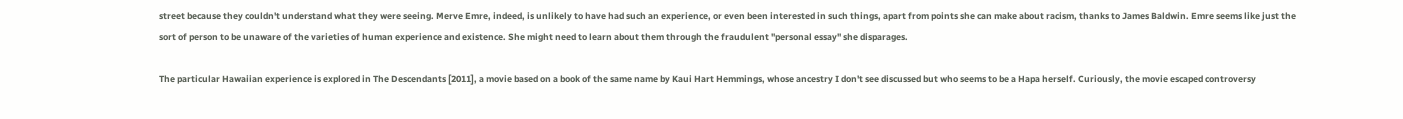street because they couldn't understand what they were seeing. Merve Emre, indeed, is unlikely to have had such an experience, or even been interested in such things, apart from points she can make about racism, thanks to James Baldwin. Emre seems like just the sort of person to be unaware of the varieties of human experience and existence. She might need to learn about them through the fraudulent "personal essay" she disparages.

The particular Hawaiian experience is explored in The Descendants [2011], a movie based on a book of the same name by Kaui Hart Hemmings, whose ancestry I don't see discussed but who seems to be a Hapa herself. Curiously, the movie escaped controversy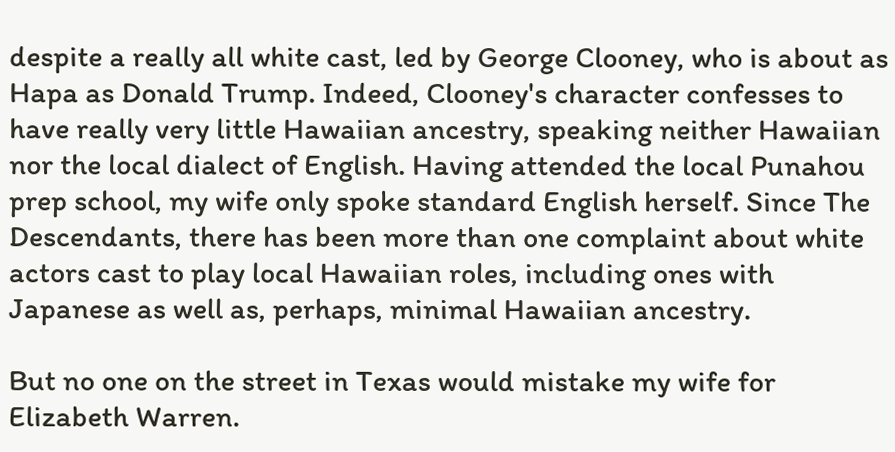despite a really all white cast, led by George Clooney, who is about as Hapa as Donald Trump. Indeed, Clooney's character confesses to have really very little Hawaiian ancestry, speaking neither Hawaiian nor the local dialect of English. Having attended the local Punahou prep school, my wife only spoke standard English herself. Since The Descendants, there has been more than one complaint about white actors cast to play local Hawaiian roles, including ones with Japanese as well as, perhaps, minimal Hawaiian ancestry.

But no one on the street in Texas would mistake my wife for Elizabeth Warren.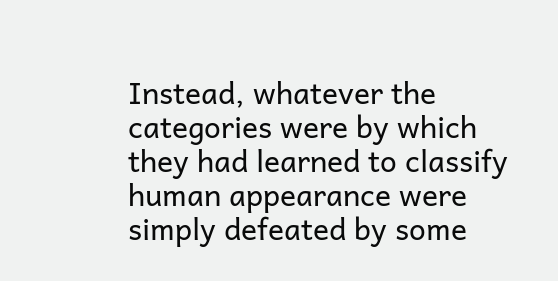Instead, whatever the categories were by which they had learned to classify human appearance were simply defeated by some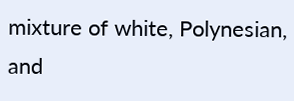mixture of white, Polynesian, and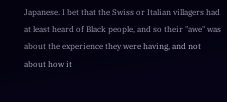Japanese. I bet that the Swiss or Italian villagers had at least heard of Black people, and so their "awe" was about the experience they were having, and not about how it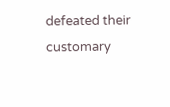defeated their customary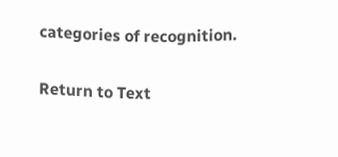categories of recognition.

Return to Text